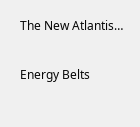The New Atlantis…

Energy Belts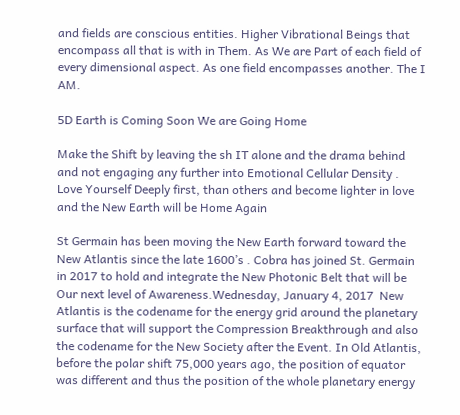and fields are conscious entities. Higher Vibrational Beings that encompass all that is with in Them. As We are Part of each field of every dimensional aspect. As one field encompasses another. The I AM.

5D Earth is Coming Soon We are Going Home

Make the Shift by leaving the sh IT alone and the drama behind and not engaging any further into Emotional Cellular Density . Love Yourself Deeply first, than others and become lighter in love and the New Earth will be Home Again

St Germain has been moving the New Earth forward toward the New Atlantis since the late 1600’s . Cobra has joined St. Germain in 2017 to hold and integrate the New Photonic Belt that will be Our next level of Awareness.Wednesday, January 4, 2017  New Atlantis is the codename for the energy grid around the planetary surface that will support the Compression Breakthrough and also the codename for the New Society after the Event. In Old Atlantis, before the polar shift 75,000 years ago, the position of equator was different and thus the position of the whole planetary energy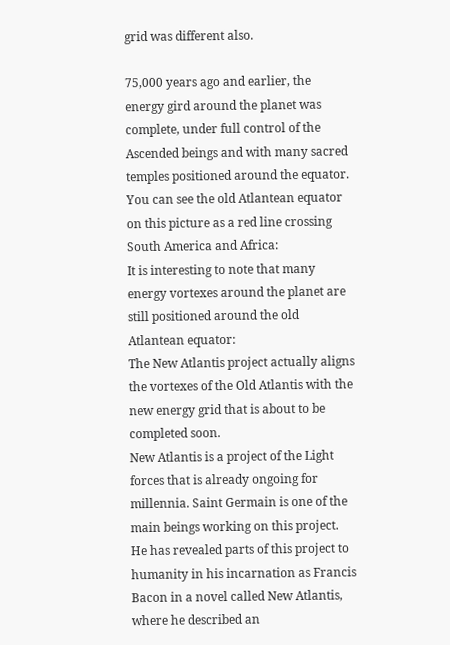grid was different also.

75,000 years ago and earlier, the energy gird around the planet was complete, under full control of the Ascended beings and with many sacred temples positioned around the equator. You can see the old Atlantean equator on this picture as a red line crossing South America and Africa:
It is interesting to note that many energy vortexes around the planet are still positioned around the old Atlantean equator:
The New Atlantis project actually aligns the vortexes of the Old Atlantis with the new energy grid that is about to be completed soon.
New Atlantis is a project of the Light forces that is already ongoing for millennia. Saint Germain is one of the main beings working on this project. He has revealed parts of this project to humanity in his incarnation as Francis Bacon in a novel called New Atlantis, where he described an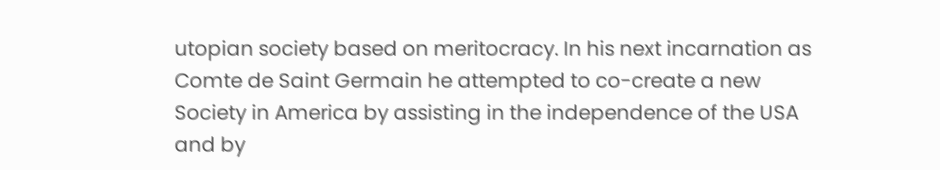utopian society based on meritocracy. In his next incarnation as Comte de Saint Germain he attempted to co-create a new Society in America by assisting in the independence of the USA and by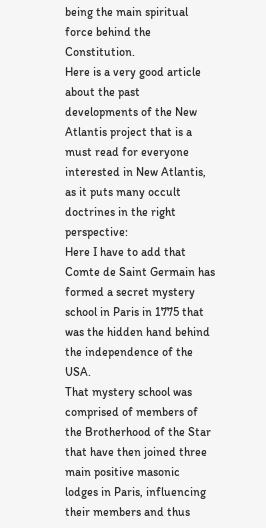being the main spiritual force behind the Constitution.
Here is a very good article about the past developments of the New Atlantis project that is a must read for everyone interested in New Atlantis, as it puts many occult doctrines in the right perspective:
Here I have to add that Comte de Saint Germain has formed a secret mystery school in Paris in 1775 that was the hidden hand behind the independence of the USA.
That mystery school was comprised of members of the Brotherhood of the Star that have then joined three main positive masonic lodges in Paris, influencing their members and thus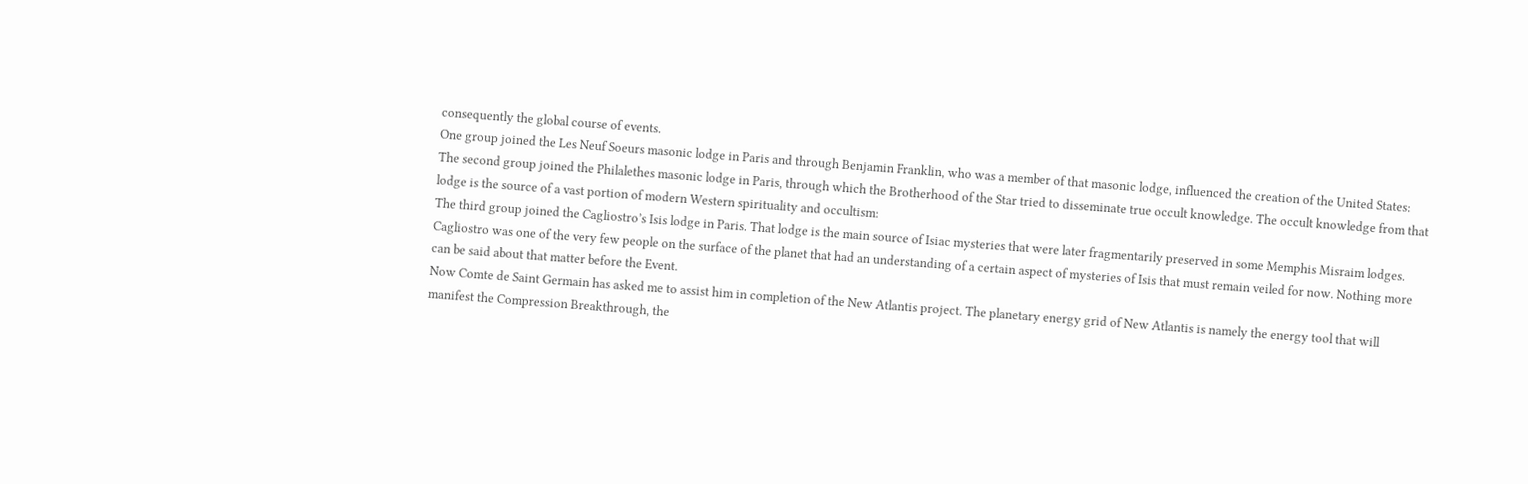consequently the global course of events.
One group joined the Les Neuf Soeurs masonic lodge in Paris and through Benjamin Franklin, who was a member of that masonic lodge, influenced the creation of the United States:
The second group joined the Philalethes masonic lodge in Paris, through which the Brotherhood of the Star tried to disseminate true occult knowledge. The occult knowledge from that lodge is the source of a vast portion of modern Western spirituality and occultism:
The third group joined the Cagliostro’s Isis lodge in Paris. That lodge is the main source of Isiac mysteries that were later fragmentarily preserved in some Memphis Misraim lodges.
Cagliostro was one of the very few people on the surface of the planet that had an understanding of a certain aspect of mysteries of Isis that must remain veiled for now. Nothing more can be said about that matter before the Event.
Now Comte de Saint Germain has asked me to assist him in completion of the New Atlantis project. The planetary energy grid of New Atlantis is namely the energy tool that will manifest the Compression Breakthrough, the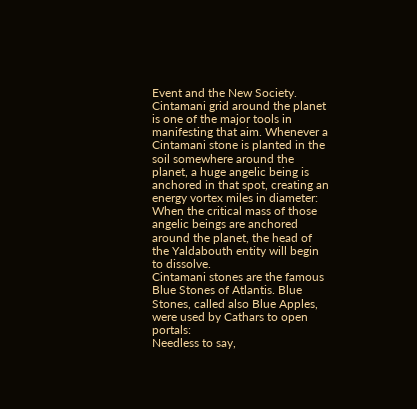Event and the New Society.
Cintamani grid around the planet is one of the major tools in manifesting that aim. Whenever a Cintamani stone is planted in the soil somewhere around the planet, a huge angelic being is anchored in that spot, creating an energy vortex miles in diameter:
When the critical mass of those angelic beings are anchored around the planet, the head of the Yaldabouth entity will begin to dissolve.
Cintamani stones are the famous Blue Stones of Atlantis. Blue Stones, called also Blue Apples, were used by Cathars to open portals:
Needless to say,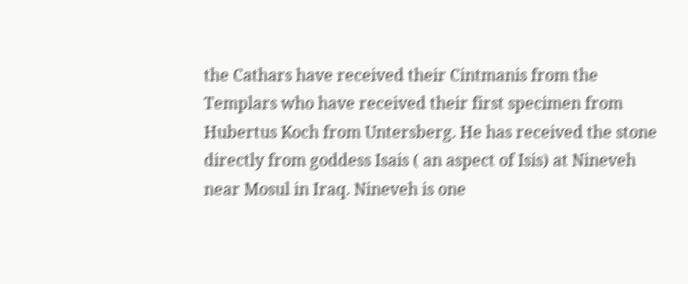the Cathars have received their Cintmanis from the Templars who have received their first specimen from Hubertus Koch from Untersberg. He has received the stone directly from goddess Isais ( an aspect of Isis) at Nineveh near Mosul in Iraq. Nineveh is one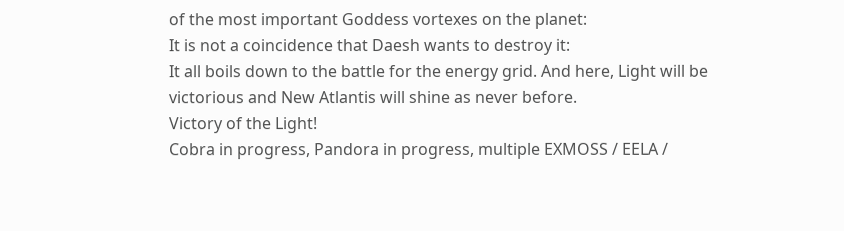of the most important Goddess vortexes on the planet:
It is not a coincidence that Daesh wants to destroy it:
It all boils down to the battle for the energy grid. And here, Light will be victorious and New Atlantis will shine as never before.
Victory of the Light!
Cobra in progress, Pandora in progress, multiple EXMOSS / EELA /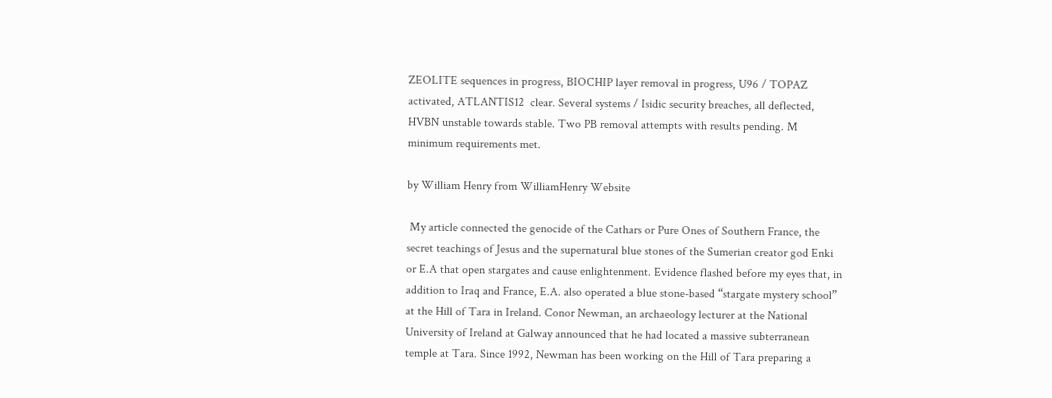ZEOLITE sequences in progress, BIOCHIP layer removal in progress, U96 / TOPAZ activated, ATLANTIS12  clear. Several systems / Isidic security breaches, all deflected, HVBN unstable towards stable. Two PB removal attempts with results pending. M minimum requirements met.

by William Henry from WilliamHenry Website

 My article connected the genocide of the Cathars or Pure Ones of Southern France, the secret teachings of Jesus and the supernatural blue stones of the Sumerian creator god Enki or E.A that open stargates and cause enlightenment. Evidence flashed before my eyes that, in addition to Iraq and France, E.A. also operated a blue stone-based “stargate mystery school” at the Hill of Tara in Ireland. Conor Newman, an archaeology lecturer at the National University of Ireland at Galway announced that he had located a massive subterranean temple at Tara. Since 1992, Newman has been working on the Hill of Tara preparing a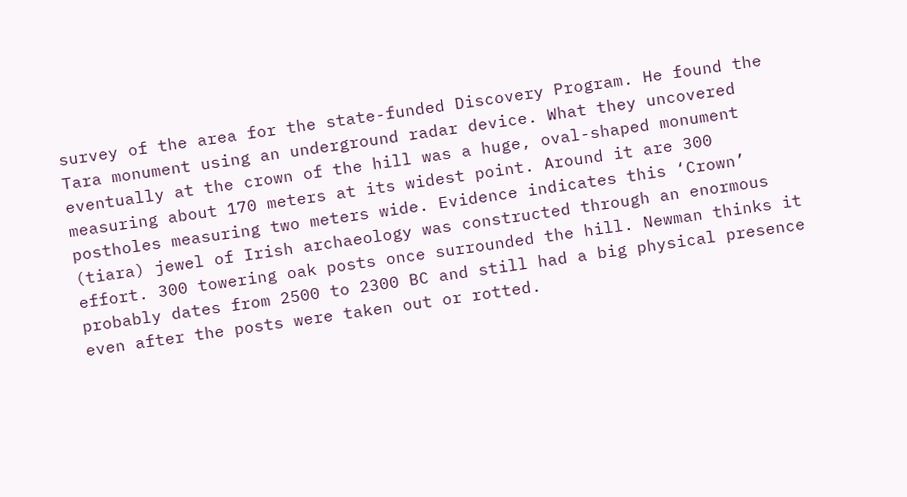survey of the area for the state-funded Discovery Program. He found the Tara monument using an underground radar device. What they uncovered eventually at the crown of the hill was a huge, oval-shaped monument measuring about 170 meters at its widest point. Around it are 300 postholes measuring two meters wide. Evidence indicates this ‘Crown’ (tiara) jewel of Irish archaeology was constructed through an enormous effort. 300 towering oak posts once surrounded the hill. Newman thinks it probably dates from 2500 to 2300 BC and still had a big physical presence even after the posts were taken out or rotted.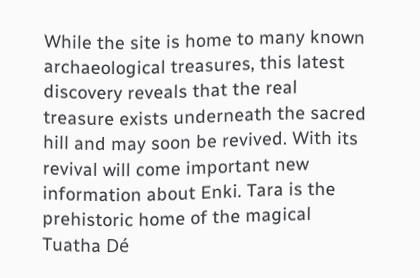While the site is home to many known archaeological treasures, this latest discovery reveals that the real treasure exists underneath the sacred hill and may soon be revived. With its revival will come important new information about Enki. Tara is the prehistoric home of the magical Tuatha Dé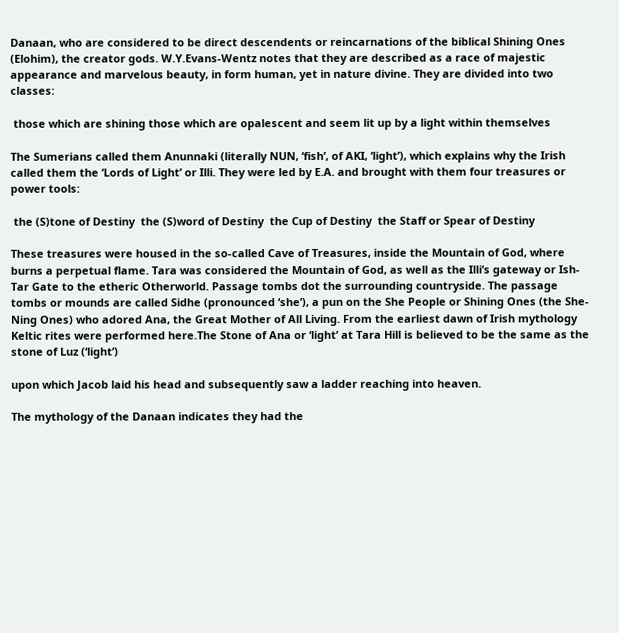Danaan, who are considered to be direct descendents or reincarnations of the biblical Shining Ones (Elohim), the creator gods. W.Y.Evans-Wentz notes that they are described as a race of majestic appearance and marvelous beauty, in form human, yet in nature divine. They are divided into two classes:

 those which are shining those which are opalescent and seem lit up by a light within themselves

The Sumerians called them Anunnaki (literally NUN, ‘fish’, of AKI, ‘light’), which explains why the Irish called them the ‘Lords of Light’ or Illi. They were led by E.A. and brought with them four treasures or power tools:

 the (S)tone of Destiny  the (S)word of Destiny  the Cup of Destiny  the Staff or Spear of Destiny

These treasures were housed in the so-called Cave of Treasures, inside the Mountain of God, where burns a perpetual flame. Tara was considered the Mountain of God, as well as the Illi’s gateway or Ish-Tar Gate to the etheric Otherworld. Passage tombs dot the surrounding countryside. The passage tombs or mounds are called Sidhe (pronounced ‘she’), a pun on the She People or Shining Ones (the She-Ning Ones) who adored Ana, the Great Mother of All Living. From the earliest dawn of Irish mythology Keltic rites were performed here.The Stone of Ana or ‘light’ at Tara Hill is believed to be the same as the stone of Luz (‘light’)

upon which Jacob laid his head and subsequently saw a ladder reaching into heaven.

The mythology of the Danaan indicates they had the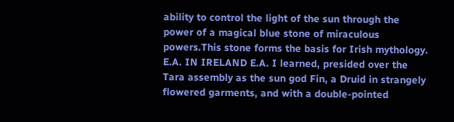ability to control the light of the sun through the power of a magical blue stone of miraculous powers.This stone forms the basis for Irish mythology. E.A. IN IRELAND E.A. I learned, presided over the Tara assembly as the sun god Fin, a Druid in strangely flowered garments, and with a double-pointed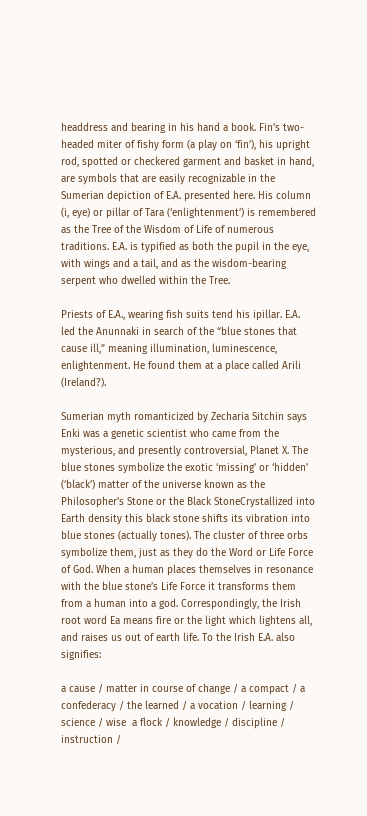headdress and bearing in his hand a book. Fin’s two-headed miter of fishy form (a play on ‘fin’), his upright rod, spotted or checkered garment and basket in hand, are symbols that are easily recognizable in the Sumerian depiction of E.A. presented here. His column (i, eye) or pillar of Tara (‘enlightenment’) is remembered as the Tree of the Wisdom of Life of numerous traditions. E.A. is typified as both the pupil in the eye, with wings and a tail, and as the wisdom-bearing serpent who dwelled within the Tree.

Priests of E.A., wearing fish suits tend his ipillar. E.A. led the Anunnaki in search of the “blue stones that cause ill,” meaning illumination, luminescence, enlightenment. He found them at a place called Arili (Ireland?).

Sumerian myth romanticized by Zecharia Sitchin says Enki was a genetic scientist who came from the mysterious, and presently controversial, Planet X. The blue stones symbolize the exotic ‘missing’ or ‘hidden’ (‘black’) matter of the universe known as the Philosopher’s Stone or the Black StoneCrystallized into Earth density this black stone shifts its vibration into blue stones (actually tones). The cluster of three orbs symbolize them, just as they do the Word or Life Force of God. When a human places themselves in resonance with the blue stone’s Life Force it transforms them from a human into a god. Correspondingly, the Irish root word Ea means fire or the light which lightens all, and raises us out of earth life. To the Irish E.A. also signifies:

a cause / matter in course of change / a compact / a confederacy / the learned / a vocation / learning / science / wise  a flock / knowledge / discipline / instruction /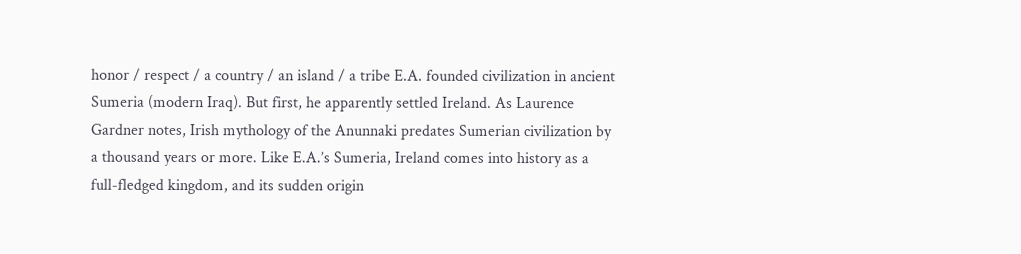honor / respect / a country / an island / a tribe E.A. founded civilization in ancient Sumeria (modern Iraq). But first, he apparently settled Ireland. As Laurence Gardner notes, Irish mythology of the Anunnaki predates Sumerian civilization by a thousand years or more. Like E.A.’s Sumeria, Ireland comes into history as a full-fledged kingdom, and its sudden origin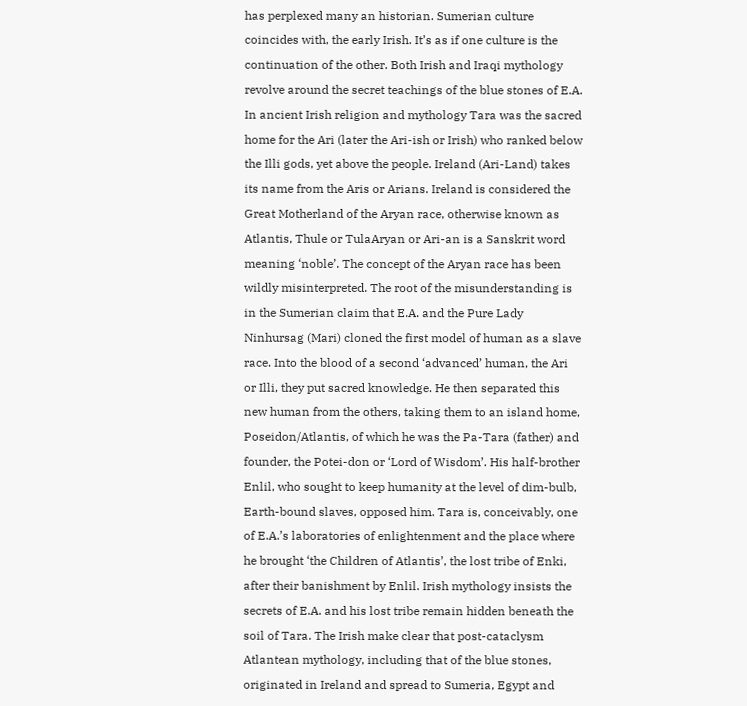has perplexed many an historian. Sumerian culture coincides with, the early Irish. It’s as if one culture is the continuation of the other. Both Irish and Iraqi mythology revolve around the secret teachings of the blue stones of E.A. In ancient Irish religion and mythology Tara was the sacred home for the Ari (later the Ari-ish or Irish) who ranked below the Illi gods, yet above the people. Ireland (Ari-Land) takes its name from the Aris or Arians. Ireland is considered the Great Motherland of the Aryan race, otherwise known as Atlantis, Thule or TulaAryan or Ari-an is a Sanskrit word meaning ‘noble’. The concept of the Aryan race has been wildly misinterpreted. The root of the misunderstanding is in the Sumerian claim that E.A. and the Pure Lady Ninhursag (Mari) cloned the first model of human as a slave race. Into the blood of a second ‘advanced’ human, the Ari or Illi, they put sacred knowledge. He then separated this new human from the others, taking them to an island home, Poseidon/Atlantis, of which he was the Pa-Tara (father) and founder, the Potei-don or ‘Lord of Wisdom’. His half-brother Enlil, who sought to keep humanity at the level of dim-bulb, Earth-bound slaves, opposed him. Tara is, conceivably, one of E.A.’s laboratories of enlightenment and the place where he brought ‘the Children of Atlantis’, the lost tribe of Enki, after their banishment by Enlil. Irish mythology insists the secrets of E.A. and his lost tribe remain hidden beneath the soil of Tara. The Irish make clear that post-cataclysm Atlantean mythology, including that of the blue stones, originated in Ireland and spread to Sumeria, Egypt and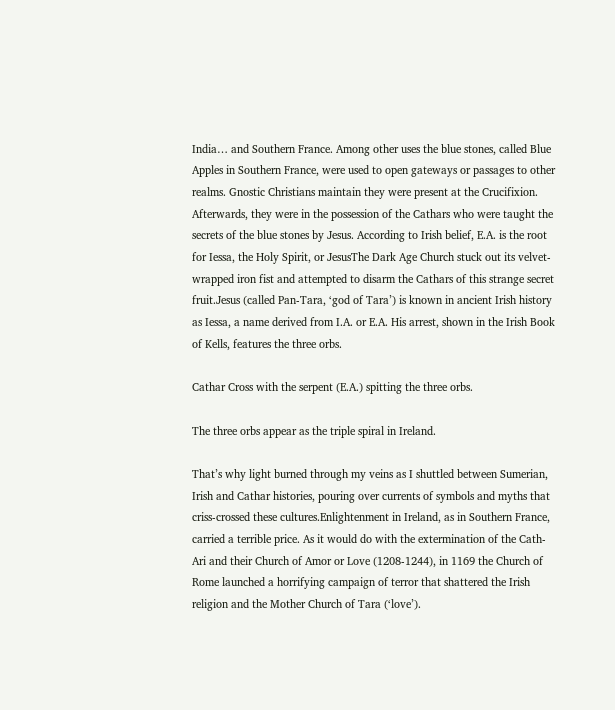India… and Southern France. Among other uses the blue stones, called Blue Apples in Southern France, were used to open gateways or passages to other realms. Gnostic Christians maintain they were present at the Crucifixion. Afterwards, they were in the possession of the Cathars who were taught the secrets of the blue stones by Jesus. According to Irish belief, E.A. is the root for Iessa, the Holy Spirit, or JesusThe Dark Age Church stuck out its velvet-wrapped iron fist and attempted to disarm the Cathars of this strange secret fruit.Jesus (called Pan-Tara, ‘god of Tara’) is known in ancient Irish history as Iessa, a name derived from I.A. or E.A. His arrest, shown in the Irish Book of Kells, features the three orbs.

Cathar Cross with the serpent (E.A.) spitting the three orbs.

The three orbs appear as the triple spiral in Ireland.

That’s why light burned through my veins as I shuttled between Sumerian, Irish and Cathar histories, pouring over currents of symbols and myths that criss-crossed these cultures.Enlightenment in Ireland, as in Southern France, carried a terrible price. As it would do with the extermination of the Cath-Ari and their Church of Amor or Love (1208-1244), in 1169 the Church of Rome launched a horrifying campaign of terror that shattered the Irish religion and the Mother Church of Tara (‘love’).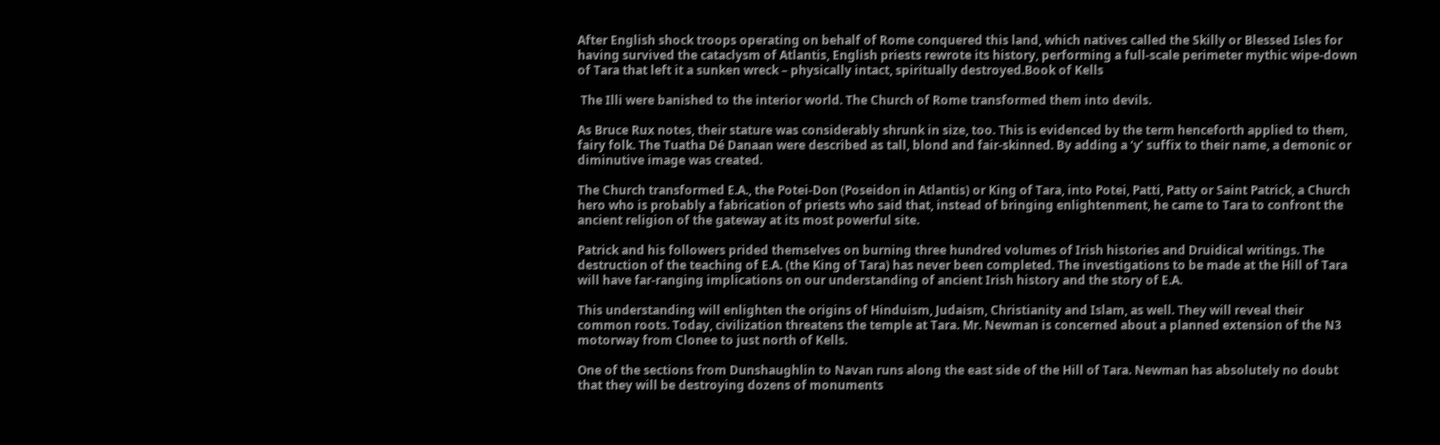After English shock troops operating on behalf of Rome conquered this land, which natives called the Skilly or Blessed Isles for having survived the cataclysm of Atlantis, English priests rewrote its history, performing a full-scale perimeter mythic wipe-down of Tara that left it a sunken wreck – physically intact, spiritually destroyed.Book of Kells

 The Illi were banished to the interior world. The Church of Rome transformed them into devils.

As Bruce Rux notes, their stature was considerably shrunk in size, too. This is evidenced by the term henceforth applied to them, fairy folk. The Tuatha Dé Danaan were described as tall, blond and fair-skinned. By adding a ‘y’ suffix to their name, a demonic or diminutive image was created.

The Church transformed E.A., the Potei-Don (Poseidon in Atlantis) or King of Tara, into Potei, Patti, Patty or Saint Patrick, a Church hero who is probably a fabrication of priests who said that, instead of bringing enlightenment, he came to Tara to confront the ancient religion of the gateway at its most powerful site.

Patrick and his followers prided themselves on burning three hundred volumes of Irish histories and Druidical writings. The destruction of the teaching of E.A. (the King of Tara) has never been completed. The investigations to be made at the Hill of Tara will have far-ranging implications on our understanding of ancient Irish history and the story of E.A.

This understanding will enlighten the origins of Hinduism, Judaism, Christianity and Islam, as well. They will reveal their common roots. Today, civilization threatens the temple at Tara. Mr. Newman is concerned about a planned extension of the N3 motorway from Clonee to just north of Kells.

One of the sections from Dunshaughlin to Navan runs along the east side of the Hill of Tara. Newman has absolutely no doubt that they will be destroying dozens of monuments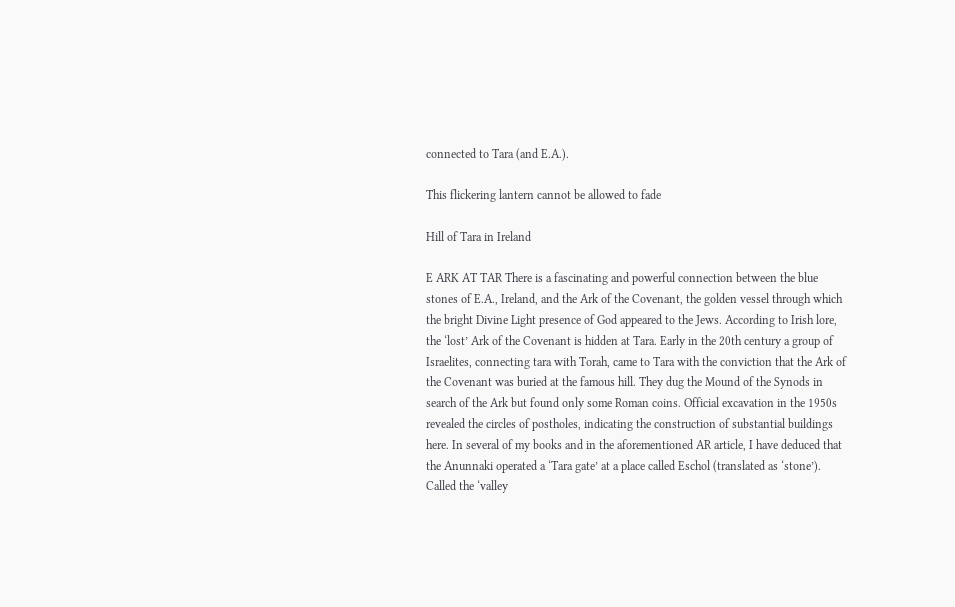connected to Tara (and E.A.).

This flickering lantern cannot be allowed to fade

Hill of Tara in Ireland

E ARK AT TAR There is a fascinating and powerful connection between the blue stones of E.A., Ireland, and the Ark of the Covenant, the golden vessel through which the bright Divine Light presence of God appeared to the Jews. According to Irish lore, the ‘lost’ Ark of the Covenant is hidden at Tara. Early in the 20th century a group of Israelites, connecting tara with Torah, came to Tara with the conviction that the Ark of the Covenant was buried at the famous hill. They dug the Mound of the Synods in search of the Ark but found only some Roman coins. Official excavation in the 1950s revealed the circles of postholes, indicating the construction of substantial buildings here. In several of my books and in the aforementioned AR article, I have deduced that the Anunnaki operated a ‘Tara gate’ at a place called Eschol (translated as ‘stone’). Called the ‘valley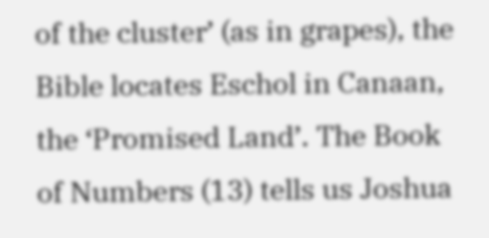of the cluster’ (as in grapes), the Bible locates Eschol in Canaan, the ‘Promised Land’. The Book of Numbers (13) tells us Joshua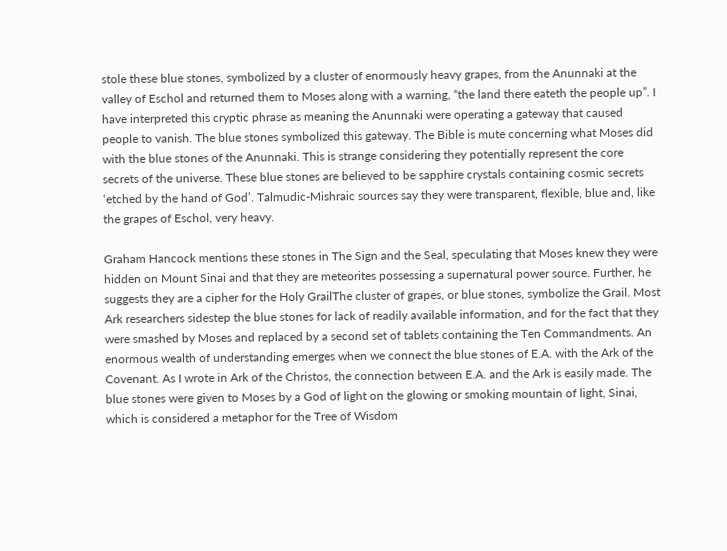stole these blue stones, symbolized by a cluster of enormously heavy grapes, from the Anunnaki at the valley of Eschol and returned them to Moses along with a warning, “the land there eateth the people up”. I have interpreted this cryptic phrase as meaning the Anunnaki were operating a gateway that caused people to vanish. The blue stones symbolized this gateway. The Bible is mute concerning what Moses did with the blue stones of the Anunnaki. This is strange considering they potentially represent the core secrets of the universe. These blue stones are believed to be sapphire crystals containing cosmic secrets ‘etched by the hand of God’. Talmudic-Mishraic sources say they were transparent, flexible, blue and, like the grapes of Eschol, very heavy.

Graham Hancock mentions these stones in The Sign and the Seal, speculating that Moses knew they were hidden on Mount Sinai and that they are meteorites possessing a supernatural power source. Further, he suggests they are a cipher for the Holy GrailThe cluster of grapes, or blue stones, symbolize the Grail. Most Ark researchers sidestep the blue stones for lack of readily available information, and for the fact that they were smashed by Moses and replaced by a second set of tablets containing the Ten Commandments. An enormous wealth of understanding emerges when we connect the blue stones of E.A. with the Ark of the Covenant. As I wrote in Ark of the Christos, the connection between E.A. and the Ark is easily made. The blue stones were given to Moses by a God of light on the glowing or smoking mountain of light, Sinai, which is considered a metaphor for the Tree of Wisdom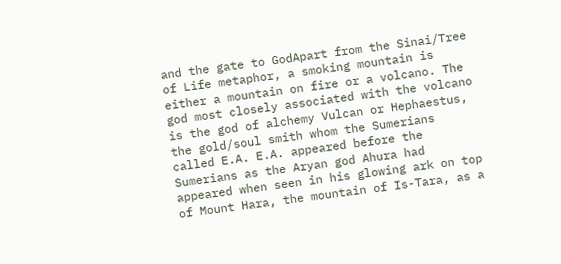and the gate to GodApart from the Sinai/Tree of Life metaphor, a smoking mountain is either a mountain on fire or a volcano. The god most closely associated with the volcano is the god of alchemy Vulcan or Hephaestus, the gold/soul smith whom the Sumerians called E.A. E.A. appeared before the Sumerians as the Aryan god Ahura had appeared when seen in his glowing ark on top of Mount Hara, the mountain of Is-Tara, as a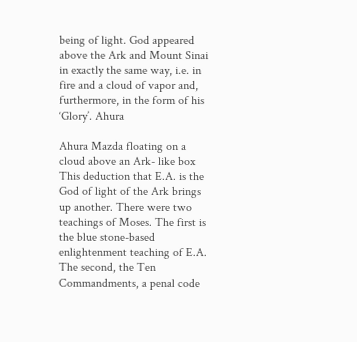being of light. God appeared above the Ark and Mount Sinai in exactly the same way, i.e. in fire and a cloud of vapor and, furthermore, in the form of his ‘Glory’. Ahura

Ahura Mazda floating on a cloud above an Ark- like box This deduction that E.A. is the God of light of the Ark brings up another. There were two teachings of Moses. The first is the blue stone-based enlightenment teaching of E.A. The second, the Ten Commandments, a penal code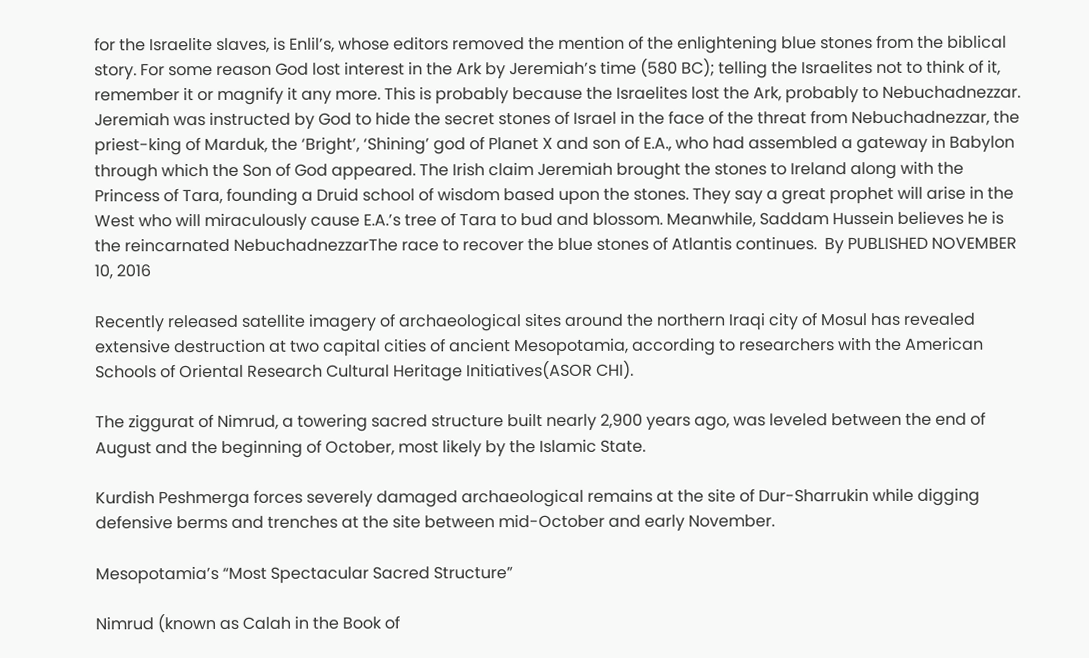for the Israelite slaves, is Enlil’s, whose editors removed the mention of the enlightening blue stones from the biblical story. For some reason God lost interest in the Ark by Jeremiah’s time (580 BC); telling the Israelites not to think of it, remember it or magnify it any more. This is probably because the Israelites lost the Ark, probably to Nebuchadnezzar. Jeremiah was instructed by God to hide the secret stones of Israel in the face of the threat from Nebuchadnezzar, the priest-king of Marduk, the ‘Bright’, ‘Shining’ god of Planet X and son of E.A., who had assembled a gateway in Babylon through which the Son of God appeared. The Irish claim Jeremiah brought the stones to Ireland along with the Princess of Tara, founding a Druid school of wisdom based upon the stones. They say a great prophet will arise in the West who will miraculously cause E.A.’s tree of Tara to bud and blossom. Meanwhile, Saddam Hussein believes he is the reincarnated NebuchadnezzarThe race to recover the blue stones of Atlantis continues.  By PUBLISHED NOVEMBER 10, 2016

Recently released satellite imagery of archaeological sites around the northern Iraqi city of Mosul has revealed extensive destruction at two capital cities of ancient Mesopotamia, according to researchers with the American Schools of Oriental Research Cultural Heritage Initiatives(ASOR CHI).

The ziggurat of Nimrud, a towering sacred structure built nearly 2,900 years ago, was leveled between the end of August and the beginning of October, most likely by the Islamic State.

Kurdish Peshmerga forces severely damaged archaeological remains at the site of Dur-Sharrukin while digging defensive berms and trenches at the site between mid-October and early November.

Mesopotamia’s “Most Spectacular Sacred Structure”

Nimrud (known as Calah in the Book of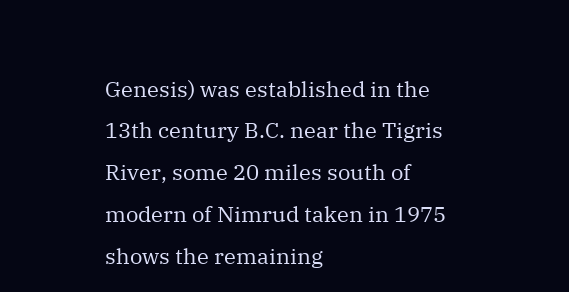Genesis) was established in the 13th century B.C. near the Tigris River, some 20 miles south of modern of Nimrud taken in 1975 shows the remaining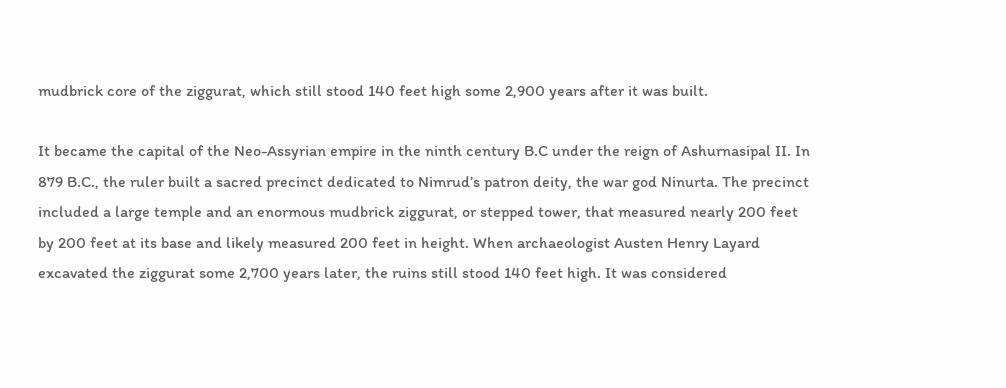mudbrick core of the ziggurat, which still stood 140 feet high some 2,900 years after it was built.

It became the capital of the Neo-Assyrian empire in the ninth century B.C under the reign of Ashurnasipal II. In 879 B.C., the ruler built a sacred precinct dedicated to Nimrud’s patron deity, the war god Ninurta. The precinct included a large temple and an enormous mudbrick ziggurat, or stepped tower, that measured nearly 200 feet by 200 feet at its base and likely measured 200 feet in height. When archaeologist Austen Henry Layard excavated the ziggurat some 2,700 years later, the ruins still stood 140 feet high. It was considered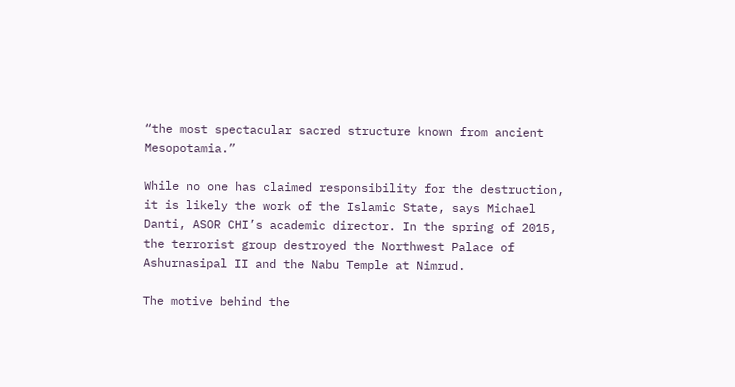“the most spectacular sacred structure known from ancient Mesopotamia.”

While no one has claimed responsibility for the destruction, it is likely the work of the Islamic State, says Michael Danti, ASOR CHI’s academic director. In the spring of 2015, the terrorist group destroyed the Northwest Palace of Ashurnasipal II and the Nabu Temple at Nimrud.

The motive behind the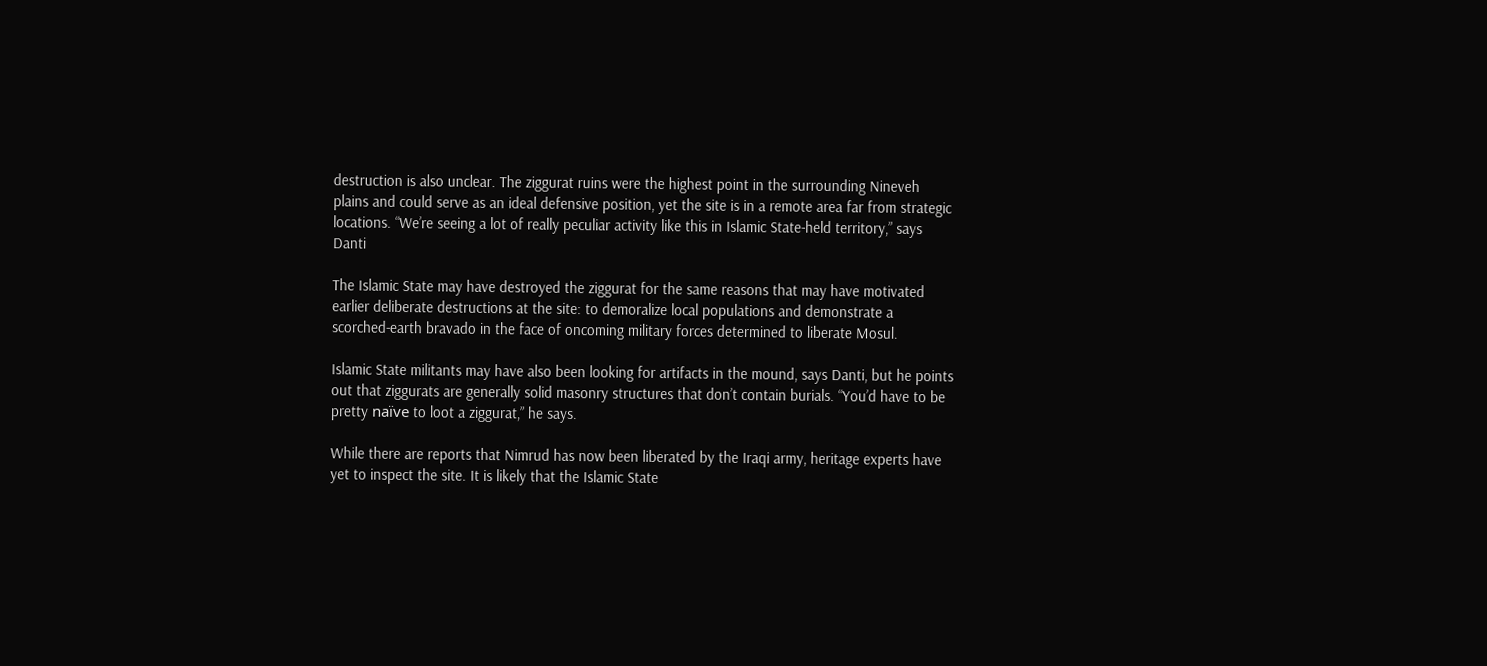destruction is also unclear. The ziggurat ruins were the highest point in the surrounding Nineveh plains and could serve as an ideal defensive position, yet the site is in a remote area far from strategic locations. “We’re seeing a lot of really peculiar activity like this in Islamic State-held territory,” says Danti

The Islamic State may have destroyed the ziggurat for the same reasons that may have motivated earlier deliberate destructions at the site: to demoralize local populations and demonstrate a scorched-earth bravado in the face of oncoming military forces determined to liberate Mosul.

Islamic State militants may have also been looking for artifacts in the mound, says Danti, but he points out that ziggurats are generally solid masonry structures that don’t contain burials. “You’d have to be pretty naïve to loot a ziggurat,” he says.

While there are reports that Nimrud has now been liberated by the Iraqi army, heritage experts have yet to inspect the site. It is likely that the Islamic State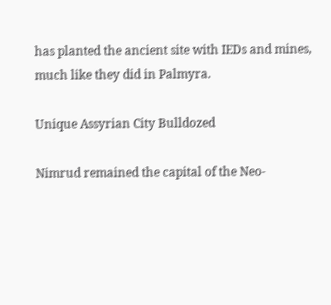has planted the ancient site with IEDs and mines, much like they did in Palmyra.

Unique Assyrian City Bulldozed

Nimrud remained the capital of the Neo-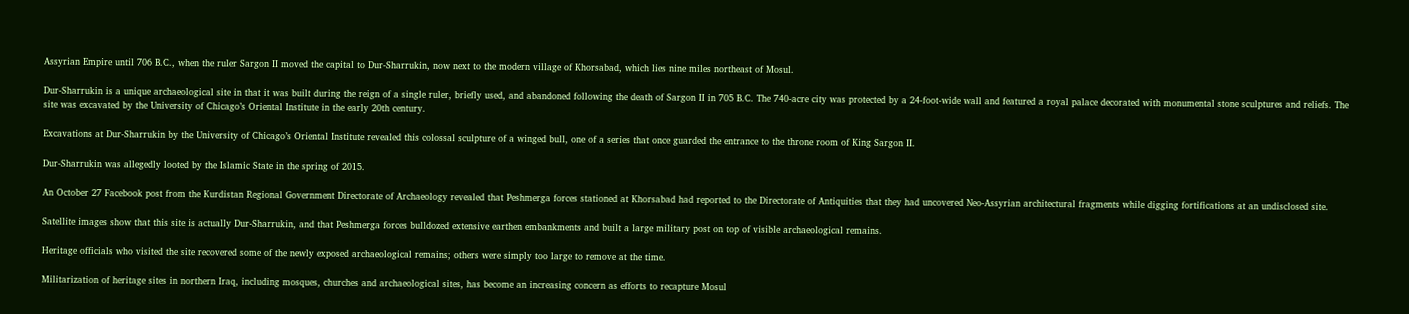Assyrian Empire until 706 B.C., when the ruler Sargon II moved the capital to Dur-Sharrukin, now next to the modern village of Khorsabad, which lies nine miles northeast of Mosul.

Dur-Sharrukin is a unique archaeological site in that it was built during the reign of a single ruler, briefly used, and abandoned following the death of Sargon II in 705 B.C. The 740-acre city was protected by a 24-foot-wide wall and featured a royal palace decorated with monumental stone sculptures and reliefs. The site was excavated by the University of Chicago’s Oriental Institute in the early 20th century.

Excavations at Dur-Sharrukin by the University of Chicago’s Oriental Institute revealed this colossal sculpture of a winged bull, one of a series that once guarded the entrance to the throne room of King Sargon II.

Dur-Sharrukin was allegedly looted by the Islamic State in the spring of 2015.

An October 27 Facebook post from the Kurdistan Regional Government Directorate of Archaeology revealed that Peshmerga forces stationed at Khorsabad had reported to the Directorate of Antiquities that they had uncovered Neo-Assyrian architectural fragments while digging fortifications at an undisclosed site.

Satellite images show that this site is actually Dur-Sharrukin, and that Peshmerga forces bulldozed extensive earthen embankments and built a large military post on top of visible archaeological remains.

Heritage officials who visited the site recovered some of the newly exposed archaeological remains; others were simply too large to remove at the time.

Militarization of heritage sites in northern Iraq, including mosques, churches and archaeological sites, has become an increasing concern as efforts to recapture Mosul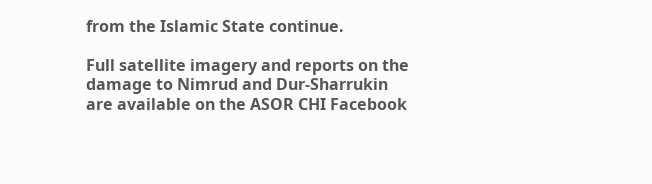from the Islamic State continue.

Full satellite imagery and reports on the damage to Nimrud and Dur-Sharrukin are available on the ASOR CHI Facebook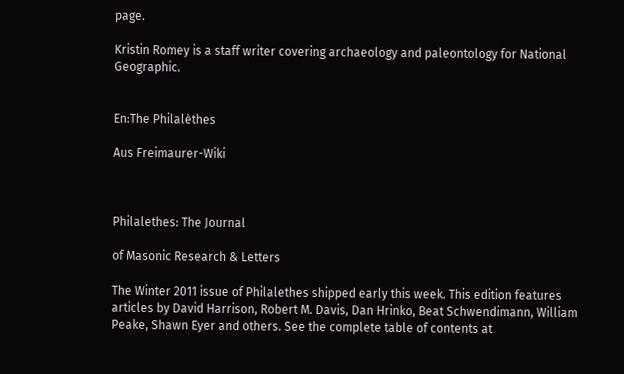page.

Kristin Romey is a staff writer covering archaeology and paleontology for National Geographic.


En:The Philalèthes

Aus Freimaurer-Wiki



Philalethes: The Journal

of Masonic Research & Letters

The Winter 2011 issue of Philalethes shipped early this week. This edition features articles by David Harrison, Robert M. Davis, Dan Hrinko, Beat Schwendimann, William Peake, Shawn Eyer and others. See the complete table of contents at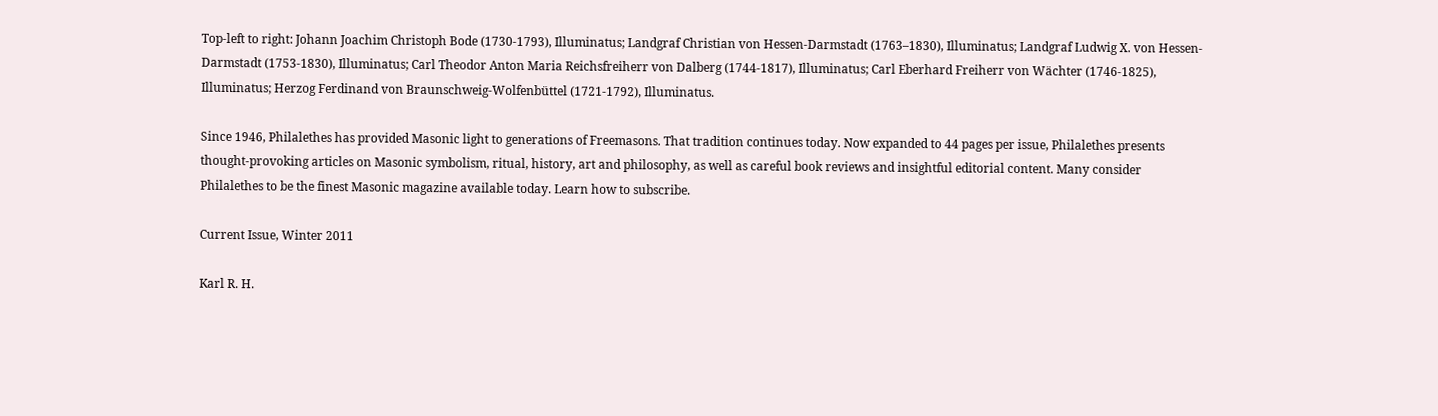Top-left to right: Johann Joachim Christoph Bode (1730-1793), Illuminatus; Landgraf Christian von Hessen-Darmstadt (1763–1830), Illuminatus; Landgraf Ludwig X. von Hessen-Darmstadt (1753-1830), Illuminatus; Carl Theodor Anton Maria Reichsfreiherr von Dalberg (1744-1817), Illuminatus; Carl Eberhard Freiherr von Wächter (1746-1825), Illuminatus; Herzog Ferdinand von Braunschweig-Wolfenbüttel (1721-1792), Illuminatus.

Since 1946, Philalethes has provided Masonic light to generations of Freemasons. That tradition continues today. Now expanded to 44 pages per issue, Philalethes presents thought-provoking articles on Masonic symbolism, ritual, history, art and philosophy, as well as careful book reviews and insightful editorial content. Many consider Philalethes to be the finest Masonic magazine available today. Learn how to subscribe.

Current Issue, Winter 2011

Karl R. H.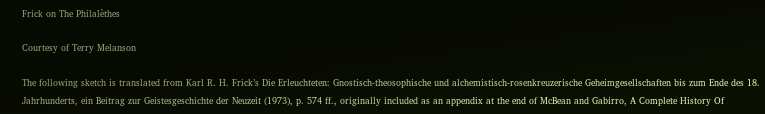Frick on The Philalèthes

Courtesy of Terry Melanson

The following sketch is translated from Karl R. H. Frick’s Die Erleuchteten: Gnostisch-theosophische und alchemistisch-rosenkreuzerische Geheimgesellschaften bis zum Ende des 18. Jahrhunderts, ein Beitrag zur Geistesgeschichte der Neuzeit (1973), p. 574 ff., originally included as an appendix at the end of McBean and Gabirro, A Complete History Of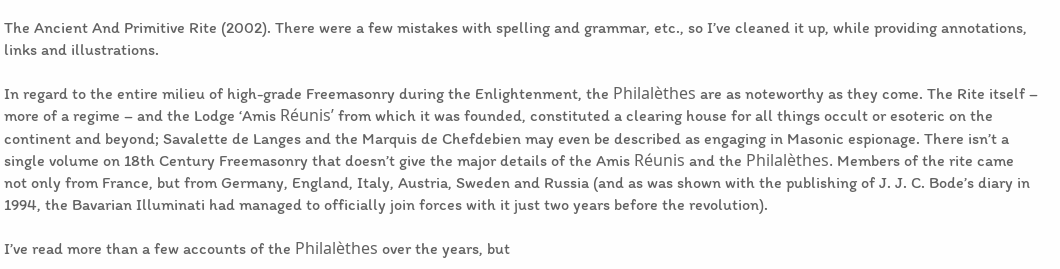The Ancient And Primitive Rite (2002). There were a few mistakes with spelling and grammar, etc., so I’ve cleaned it up, while providing annotations, links and illustrations.

In regard to the entire milieu of high-grade Freemasonry during the Enlightenment, the Philalèthes are as noteworthy as they come. The Rite itself – more of a regime – and the Lodge ‘Amis Réunis’ from which it was founded, constituted a clearing house for all things occult or esoteric on the continent and beyond; Savalette de Langes and the Marquis de Chefdebien may even be described as engaging in Masonic espionage. There isn’t a single volume on 18th Century Freemasonry that doesn’t give the major details of the Amis Réunis and the Philalèthes. Members of the rite came not only from France, but from Germany, England, Italy, Austria, Sweden and Russia (and as was shown with the publishing of J. J. C. Bode’s diary in 1994, the Bavarian Illuminati had managed to officially join forces with it just two years before the revolution).

I’ve read more than a few accounts of the Philalèthes over the years, but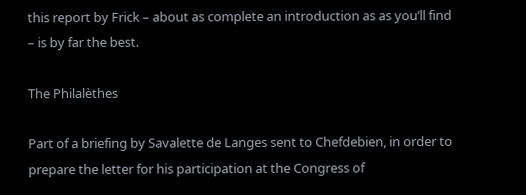this report by Frick – about as complete an introduction as as you’ll find – is by far the best.

The Philalèthes

Part of a briefing by Savalette de Langes sent to Chefdebien, in order to prepare the letter for his participation at the Congress of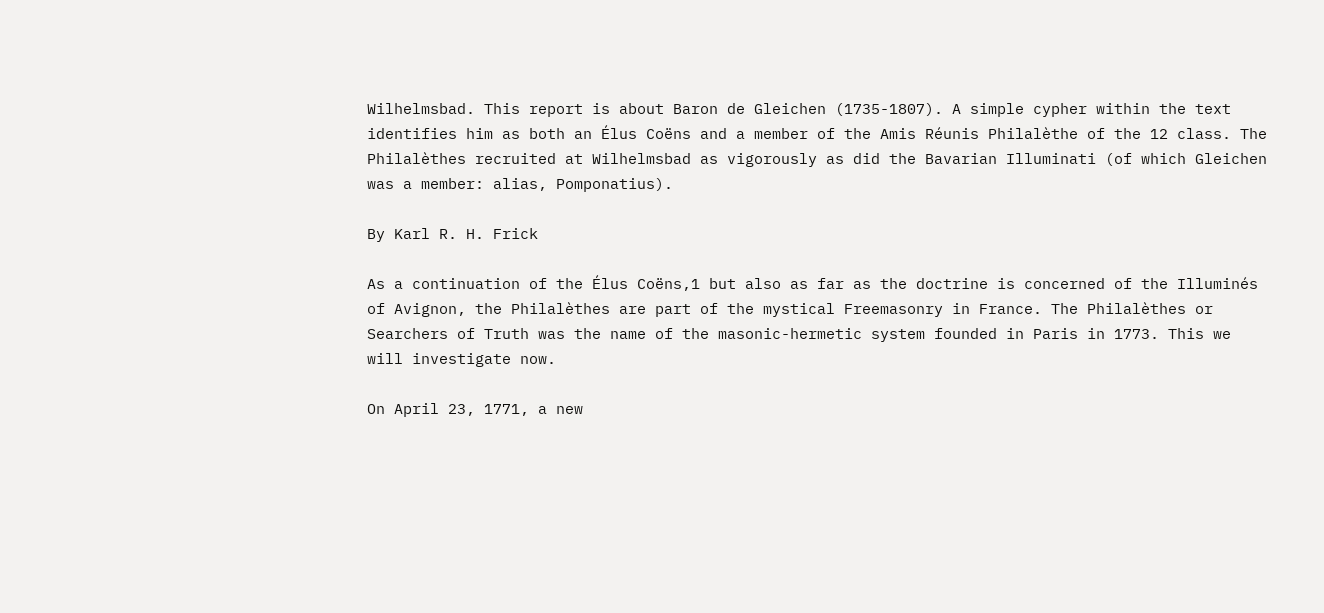Wilhelmsbad. This report is about Baron de Gleichen (1735-1807). A simple cypher within the text identifies him as both an Élus Coëns and a member of the Amis Réunis Philalèthe of the 12 class. The Philalèthes recruited at Wilhelmsbad as vigorously as did the Bavarian Illuminati (of which Gleichen was a member: alias, Pomponatius).

By Karl R. H. Frick

As a continuation of the Élus Coëns,1 but also as far as the doctrine is concerned of the Illuminés of Avignon, the Philalèthes are part of the mystical Freemasonry in France. The Philalèthes or Searchers of Truth was the name of the masonic-hermetic system founded in Paris in 1773. This we will investigate now.

On April 23, 1771, a new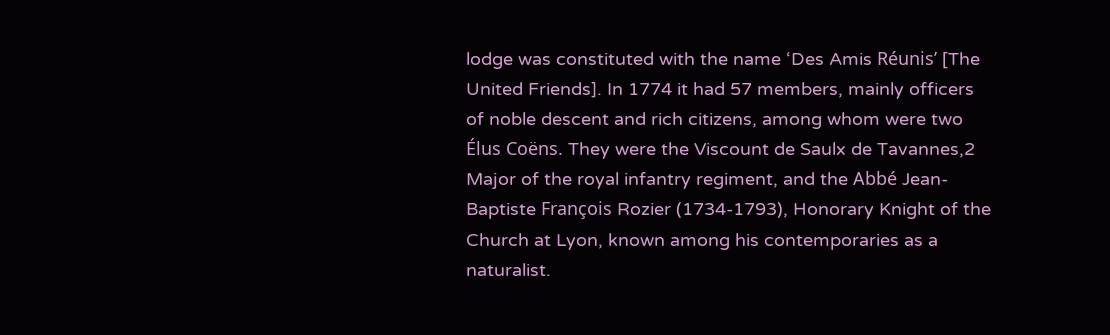lodge was constituted with the name ‘Des Amis Réunis’ [The United Friends]. In 1774 it had 57 members, mainly officers of noble descent and rich citizens, among whom were two Élus Coëns. They were the Viscount de Saulx de Tavannes,2 Major of the royal infantry regiment, and the Abbé Jean-Baptiste François Rozier (1734-1793), Honorary Knight of the Church at Lyon, known among his contemporaries as a naturalist.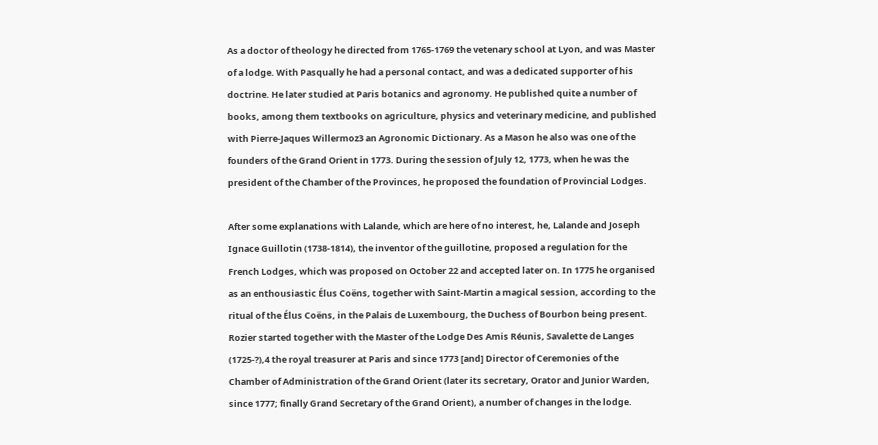As a doctor of theology he directed from 1765-1769 the vetenary school at Lyon, and was Master of a lodge. With Pasqually he had a personal contact, and was a dedicated supporter of his doctrine. He later studied at Paris botanics and agronomy. He published quite a number of books, among them textbooks on agriculture, physics and veterinary medicine, and published with Pierre-Jaques Willermoz3 an Agronomic Dictionary. As a Mason he also was one of the founders of the Grand Orient in 1773. During the session of July 12, 1773, when he was the president of the Chamber of the Provinces, he proposed the foundation of Provincial Lodges.

After some explanations with Lalande, which are here of no interest, he, Lalande and Joseph Ignace Guillotin (1738-1814), the inventor of the guillotine, proposed a regulation for the French Lodges, which was proposed on October 22 and accepted later on. In 1775 he organised as an enthousiastic Élus Coëns, together with Saint-Martin a magical session, according to the ritual of the Élus Coëns, in the Palais de Luxembourg, the Duchess of Bourbon being present. Rozier started together with the Master of the Lodge Des Amis Réunis, Savalette de Langes (1725-?),4 the royal treasurer at Paris and since 1773 [and] Director of Ceremonies of the Chamber of Administration of the Grand Orient (later its secretary, Orator and Junior Warden, since 1777; finally Grand Secretary of the Grand Orient), a number of changes in the lodge.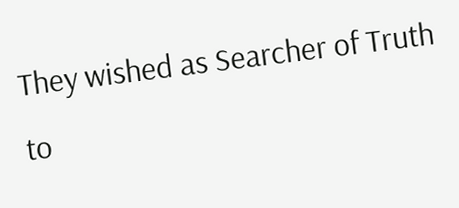They wished as Searcher of Truth to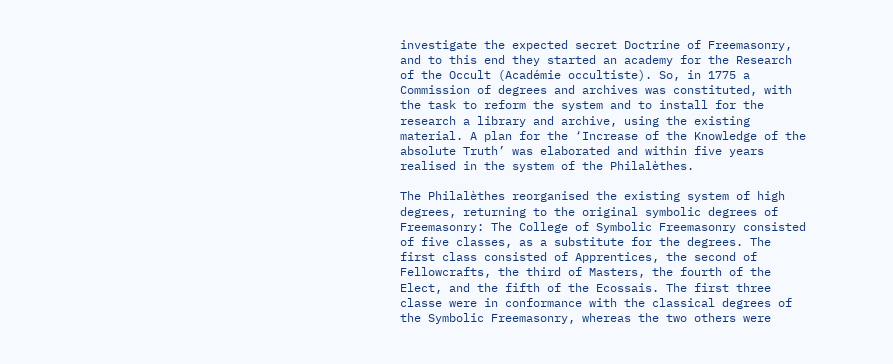investigate the expected secret Doctrine of Freemasonry, and to this end they started an academy for the Research of the Occult (Académie occultiste). So, in 1775 a Commission of degrees and archives was constituted, with the task to reform the system and to install for the research a library and archive, using the existing material. A plan for the ‘Increase of the Knowledge of the absolute Truth’ was elaborated and within five years realised in the system of the Philalèthes.

The Philalèthes reorganised the existing system of high degrees, returning to the original symbolic degrees of Freemasonry: The College of Symbolic Freemasonry consisted of five classes, as a substitute for the degrees. The first class consisted of Apprentices, the second of Fellowcrafts, the third of Masters, the fourth of the Elect, and the fifth of the Ecossais. The first three classe were in conformance with the classical degrees of the Symbolic Freemasonry, whereas the two others were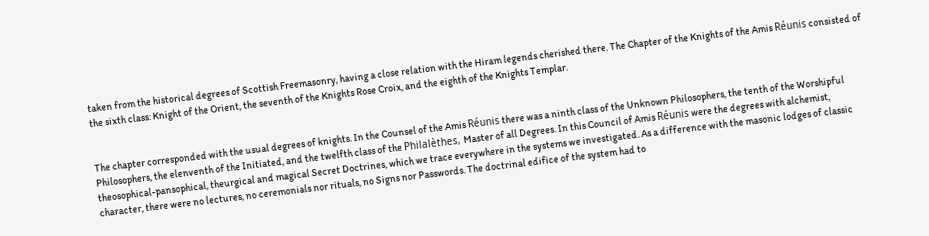taken from the historical degrees of Scottish Freemasonry, having a close relation with the Hiram legends cherished there. The Chapter of the Knights of the Amis Réunis consisted of the sixth class: Knight of the Orient, the seventh of the Knights Rose Croix, and the eighth of the Knights Templar.


The chapter corresponded with the usual degrees of knights. In the Counsel of the Amis Réunis there was a ninth class of the Unknown Philosophers, the tenth of the Worshipful Philosophers, the elenventh of the Initiated, and the twelfth class of the Philalèthes, Master of all Degrees. In this Council of Amis Réunis were the degrees with alchemist, theosophical-pansophical, theurgical and magical Secret Doctrines, which we trace everywhere in the systems we investigated. As a difference with the masonic lodges of classic character, there were no lectures, no ceremonials nor rituals, no Signs nor Passwords. The doctrinal edifice of the system had to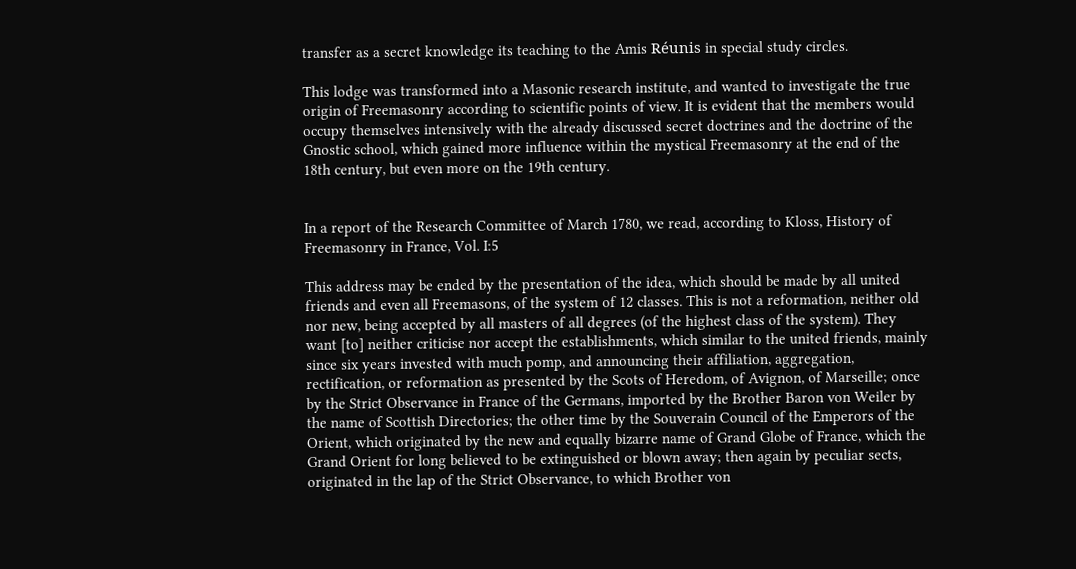transfer as a secret knowledge its teaching to the Amis Réunis in special study circles.

This lodge was transformed into a Masonic research institute, and wanted to investigate the true origin of Freemasonry according to scientific points of view. It is evident that the members would occupy themselves intensively with the already discussed secret doctrines and the doctrine of the Gnostic school, which gained more influence within the mystical Freemasonry at the end of the 18th century, but even more on the 19th century.


In a report of the Research Committee of March 1780, we read, according to Kloss, History of Freemasonry in France, Vol. I:5

This address may be ended by the presentation of the idea, which should be made by all united friends and even all Freemasons, of the system of 12 classes. This is not a reformation, neither old nor new, being accepted by all masters of all degrees (of the highest class of the system). They want [to] neither criticise nor accept the establishments, which similar to the united friends, mainly since six years invested with much pomp, and announcing their affiliation, aggregation, rectification, or reformation as presented by the Scots of Heredom, of Avignon, of Marseille; once by the Strict Observance in France of the Germans, imported by the Brother Baron von Weiler by the name of Scottish Directories; the other time by the Souverain Council of the Emperors of the Orient, which originated by the new and equally bizarre name of Grand Globe of France, which the Grand Orient for long believed to be extinguished or blown away; then again by peculiar sects, originated in the lap of the Strict Observance, to which Brother von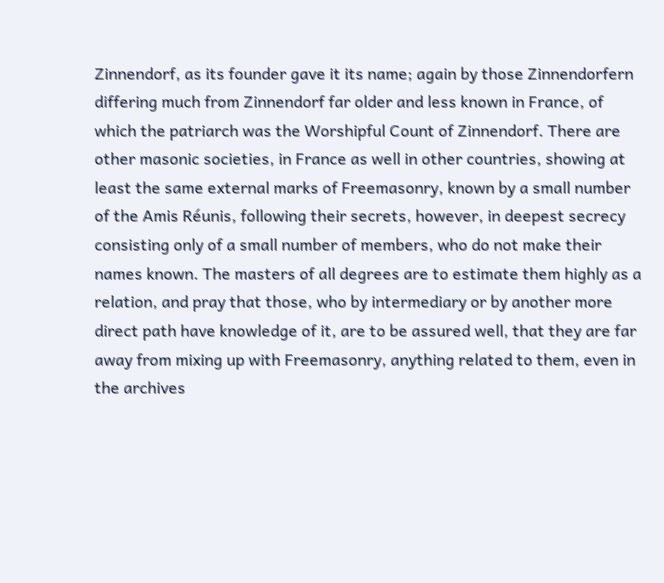Zinnendorf, as its founder gave it its name; again by those Zinnendorfern differing much from Zinnendorf far older and less known in France, of which the patriarch was the Worshipful Count of Zinnendorf. There are other masonic societies, in France as well in other countries, showing at least the same external marks of Freemasonry, known by a small number of the Amis Réunis, following their secrets, however, in deepest secrecy consisting only of a small number of members, who do not make their names known. The masters of all degrees are to estimate them highly as a relation, and pray that those, who by intermediary or by another more direct path have knowledge of it, are to be assured well, that they are far away from mixing up with Freemasonry, anything related to them, even in the archives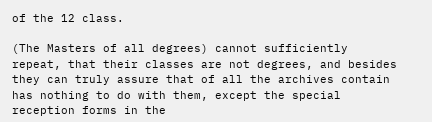of the 12 class.

(The Masters of all degrees) cannot sufficiently repeat, that their classes are not degrees, and besides they can truly assure that of all the archives contain has nothing to do with them, except the special reception forms in the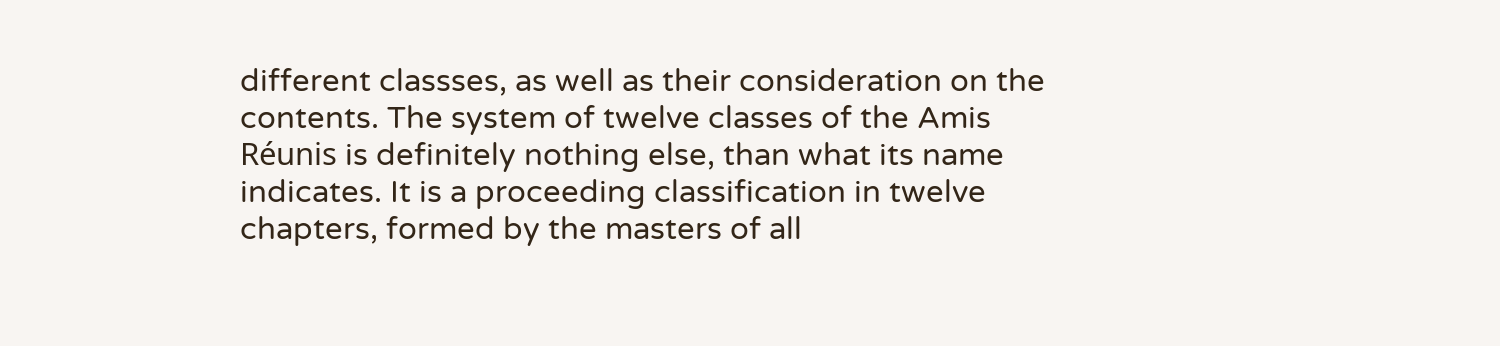different classses, as well as their consideration on the contents. The system of twelve classes of the Amis Réunis is definitely nothing else, than what its name indicates. It is a proceeding classification in twelve chapters, formed by the masters of all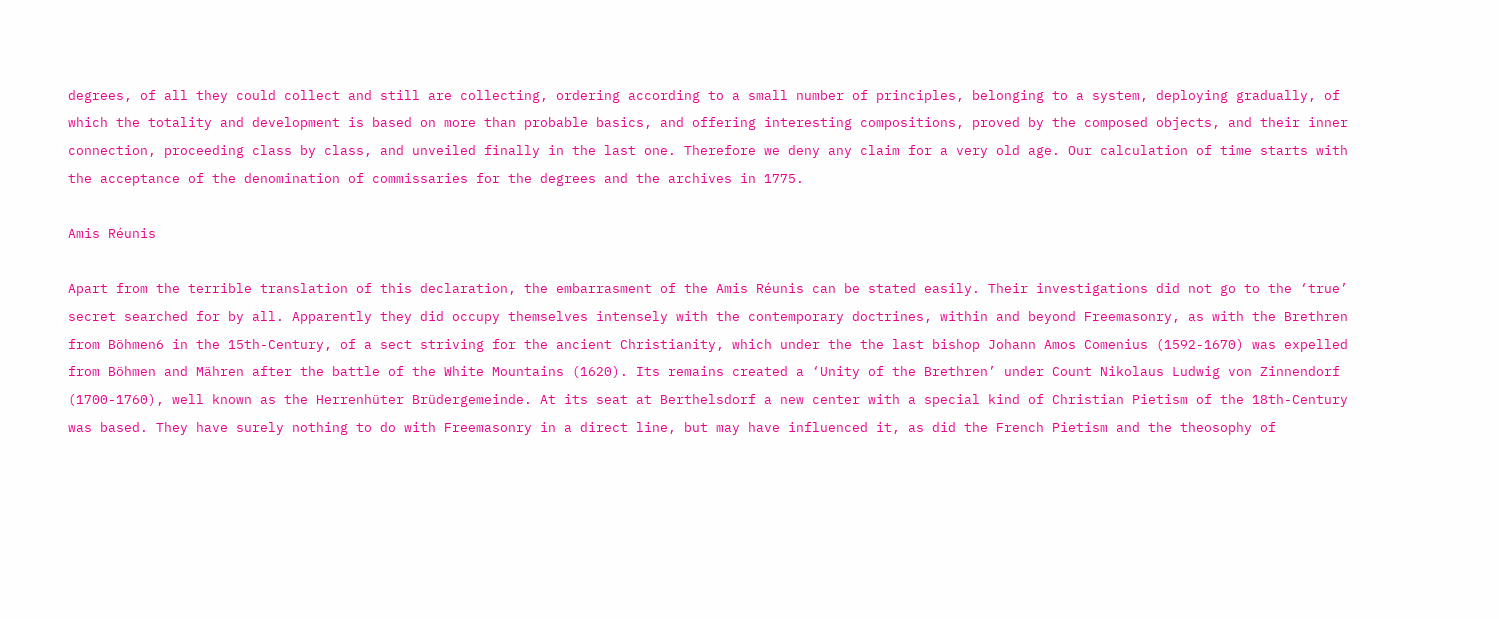degrees, of all they could collect and still are collecting, ordering according to a small number of principles, belonging to a system, deploying gradually, of which the totality and development is based on more than probable basics, and offering interesting compositions, proved by the composed objects, and their inner connection, proceeding class by class, and unveiled finally in the last one. Therefore we deny any claim for a very old age. Our calculation of time starts with the acceptance of the denomination of commissaries for the degrees and the archives in 1775.

Amis Réunis

Apart from the terrible translation of this declaration, the embarrasment of the Amis Réunis can be stated easily. Their investigations did not go to the ‘true’ secret searched for by all. Apparently they did occupy themselves intensely with the contemporary doctrines, within and beyond Freemasonry, as with the Brethren from Böhmen6 in the 15th-Century, of a sect striving for the ancient Christianity, which under the the last bishop Johann Amos Comenius (1592-1670) was expelled from Böhmen and Mähren after the battle of the White Mountains (1620). Its remains created a ‘Unity of the Brethren’ under Count Nikolaus Ludwig von Zinnendorf (1700-1760), well known as the Herrenhüter Brüdergemeinde. At its seat at Berthelsdorf a new center with a special kind of Christian Pietism of the 18th-Century was based. They have surely nothing to do with Freemasonry in a direct line, but may have influenced it, as did the French Pietism and the theosophy of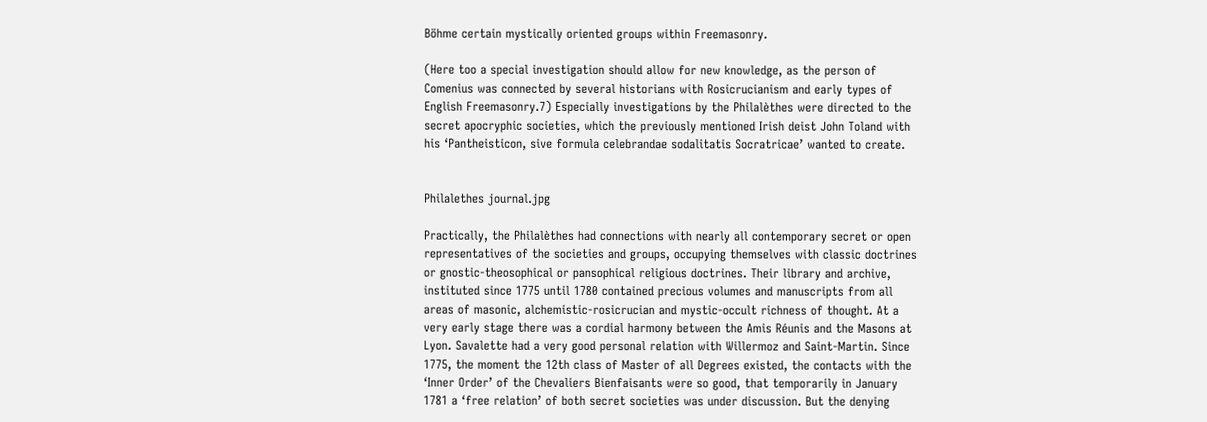Böhme certain mystically oriented groups within Freemasonry.

(Here too a special investigation should allow for new knowledge, as the person of Comenius was connected by several historians with Rosicrucianism and early types of English Freemasonry.7) Especially investigations by the Philalèthes were directed to the secret apocryphic societies, which the previously mentioned Irish deist John Toland with his ‘Pantheisticon, sive formula celebrandae sodalitatis Socratricae’ wanted to create.


Philalethes journal.jpg

Practically, the Philalèthes had connections with nearly all contemporary secret or open representatives of the societies and groups, occupying themselves with classic doctrines or gnostic-theosophical or pansophical religious doctrines. Their library and archive, instituted since 1775 until 1780 contained precious volumes and manuscripts from all areas of masonic, alchemistic-rosicrucian and mystic-occult richness of thought. At a very early stage there was a cordial harmony between the Amis Réunis and the Masons at Lyon. Savalette had a very good personal relation with Willermoz and Saint-Martin. Since 1775, the moment the 12th class of Master of all Degrees existed, the contacts with the ‘Inner Order’ of the Chevaliers Bienfaisants were so good, that temporarily in January 1781 a ‘free relation’ of both secret societies was under discussion. But the denying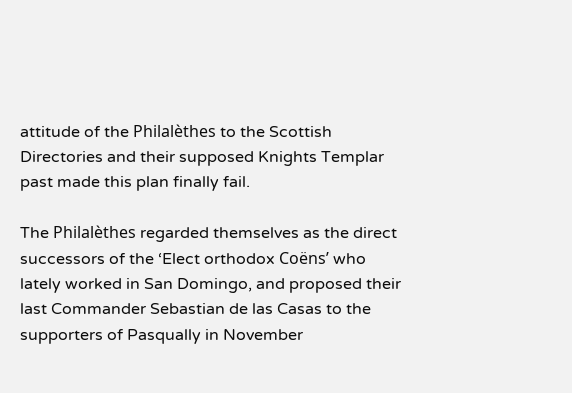attitude of the Philalèthes to the Scottish Directories and their supposed Knights Templar past made this plan finally fail.

The Philalèthes regarded themselves as the direct successors of the ‘Elect orthodox Coëns’ who lately worked in San Domingo, and proposed their last Commander Sebastian de las Casas to the supporters of Pasqually in November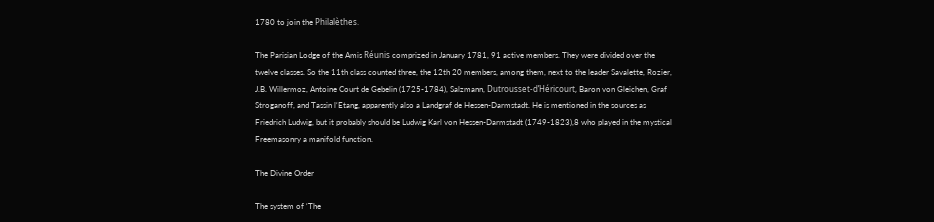1780 to join the Philalèthes.

The Parisian Lodge of the Amis Réunis comprized in January 1781, 91 active members. They were divided over the twelve classes. So the 11th class counted three, the 12th 20 members, among them, next to the leader Savalette, Rozier, J.B. Willermoz, Antoine Court de Gebelin (1725-1784), Salzmann, Dutrousset-d’Héricourt, Baron von Gleichen, Graf Stroganoff, and Tassin l‘Etang, apparently also a Landgraf de Hessen-Darmstadt. He is mentioned in the sources as Friedrich Ludwig, but it probably should be Ludwig Karl von Hessen-Darmstadt (1749-1823),8 who played in the mystical Freemasonry a manifold function.

The Divine Order

The system of ‘The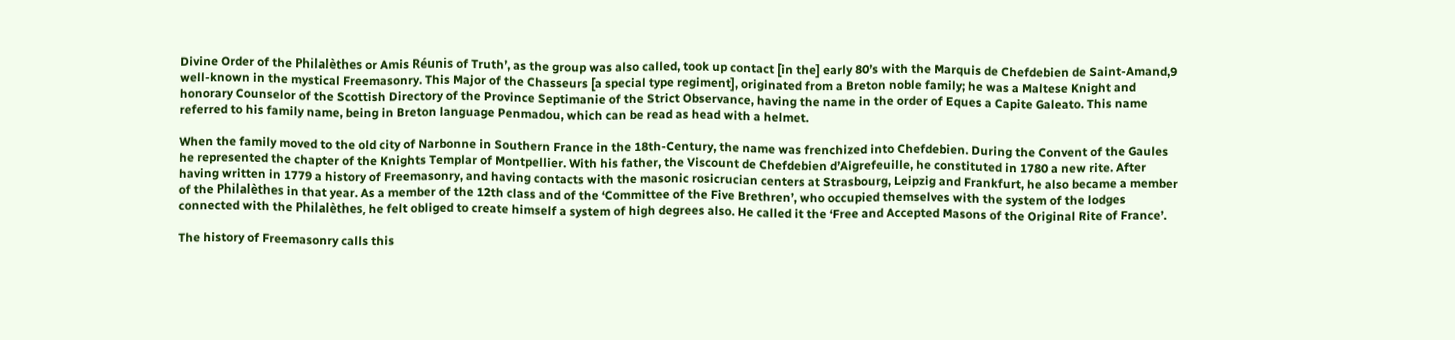Divine Order of the Philalèthes or Amis Réunis of Truth’, as the group was also called, took up contact [in the] early 80’s with the Marquis de Chefdebien de Saint-Amand,9 well-known in the mystical Freemasonry. This Major of the Chasseurs [a special type regiment], originated from a Breton noble family; he was a Maltese Knight and honorary Counselor of the Scottish Directory of the Province Septimanie of the Strict Observance, having the name in the order of Eques a Capite Galeato. This name referred to his family name, being in Breton language Penmadou, which can be read as head with a helmet.

When the family moved to the old city of Narbonne in Southern France in the 18th-Century, the name was frenchized into Chefdebien. During the Convent of the Gaules he represented the chapter of the Knights Templar of Montpellier. With his father, the Viscount de Chefdebien d’Aigrefeuille, he constituted in 1780 a new rite. After having written in 1779 a history of Freemasonry, and having contacts with the masonic rosicrucian centers at Strasbourg, Leipzig and Frankfurt, he also became a member of the Philalèthes in that year. As a member of the 12th class and of the ‘Committee of the Five Brethren’, who occupied themselves with the system of the lodges connected with the Philalèthes, he felt obliged to create himself a system of high degrees also. He called it the ‘Free and Accepted Masons of the Original Rite of France’.

The history of Freemasonry calls this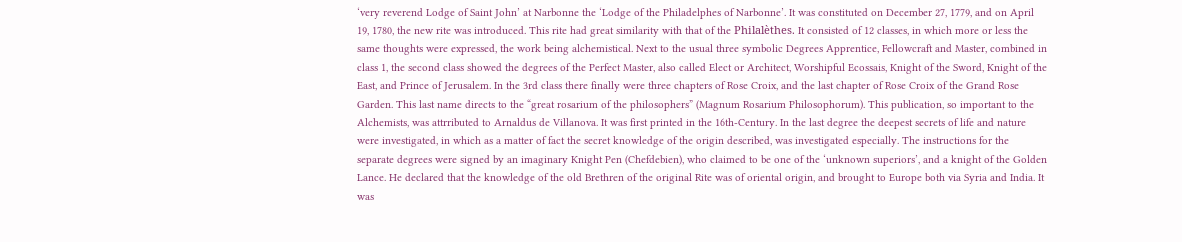‘very reverend Lodge of Saint John’ at Narbonne the ‘Lodge of the Philadelphes of Narbonne’. It was constituted on December 27, 1779, and on April 19, 1780, the new rite was introduced. This rite had great similarity with that of the Philalèthes. It consisted of 12 classes, in which more or less the same thoughts were expressed, the work being alchemistical. Next to the usual three symbolic Degrees Apprentice, Fellowcraft and Master, combined in class 1, the second class showed the degrees of the Perfect Master, also called Elect or Architect, Worshipful Ecossais, Knight of the Sword, Knight of the East, and Prince of Jerusalem. In the 3rd class there finally were three chapters of Rose Croix, and the last chapter of Rose Croix of the Grand Rose Garden. This last name directs to the “great rosarium of the philosophers” (Magnum Rosarium Philosophorum). This publication, so important to the Alchemists, was attrributed to Arnaldus de Villanova. It was first printed in the 16th-Century. In the last degree the deepest secrets of life and nature were investigated, in which as a matter of fact the secret knowledge of the origin described, was investigated especially. The instructions for the separate degrees were signed by an imaginary Knight Pen (Chefdebien), who claimed to be one of the ‘unknown superiors’, and a knight of the Golden Lance. He declared that the knowledge of the old Brethren of the original Rite was of oriental origin, and brought to Europe both via Syria and India. It was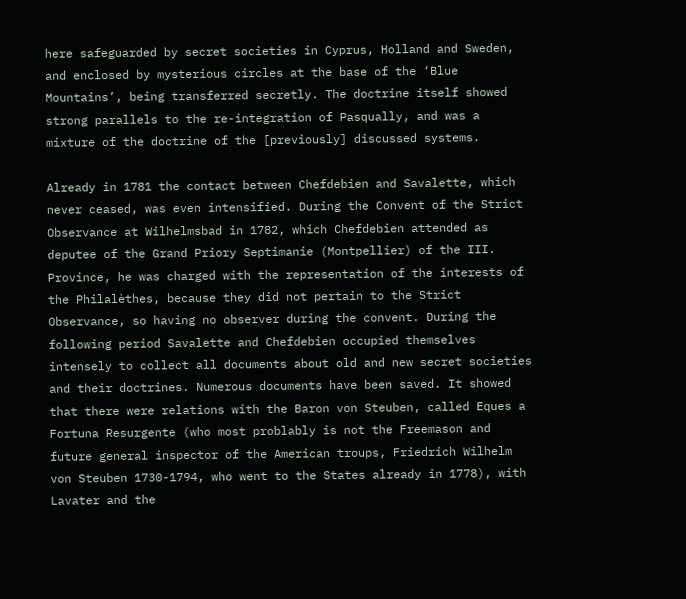here safeguarded by secret societies in Cyprus, Holland and Sweden, and enclosed by mysterious circles at the base of the ‘Blue Mountains’, being transferred secretly. The doctrine itself showed strong parallels to the re-integration of Pasqually, and was a mixture of the doctrine of the [previously] discussed systems.

Already in 1781 the contact between Chefdebien and Savalette, which never ceased, was even intensified. During the Convent of the Strict Observance at Wilhelmsbad in 1782, which Chefdebien attended as deputee of the Grand Priory Septimanie (Montpellier) of the III. Province, he was charged with the representation of the interests of the Philalèthes, because they did not pertain to the Strict Observance, so having no observer during the convent. During the following period Savalette and Chefdebien occupied themselves intensely to collect all documents about old and new secret societies and their doctrines. Numerous documents have been saved. It showed that there were relations with the Baron von Steuben, called Eques a Fortuna Resurgente (who most problably is not the Freemason and future general inspector of the American troups, Friedrich Wilhelm von Steuben 1730-1794, who went to the States already in 1778), with Lavater and the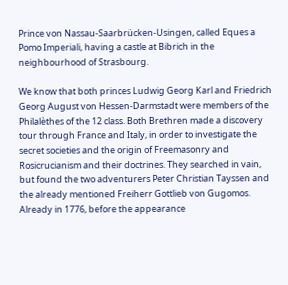Prince von Nassau-Saarbrücken-Usingen, called Eques a Pomo Imperiali, having a castle at Bibrich in the neighbourhood of Strasbourg.

We know that both princes Ludwig Georg Karl and Friedrich Georg August von Hessen-Darmstadt were members of the Philalèthes of the 12 class. Both Brethren made a discovery tour through France and Italy, in order to investigate the secret societies and the origin of Freemasonry and Rosicrucianism and their doctrines. They searched in vain, but found the two adventurers Peter Christian Tayssen and the already mentioned Freiherr Gottlieb von Gugomos. Already in 1776, before the appearance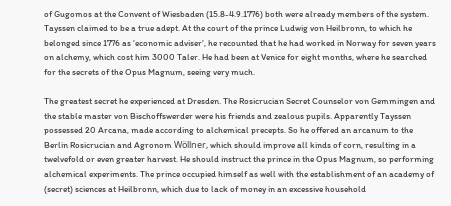of Gugomos at the Convent of Wiesbaden (15.8-4.9.1776) both were already members of the system. Tayssen claimed to be a true adept. At the court of the prince Ludwig von Heilbronn, to which he belonged since 1776 as ‘economic adviser’, he recounted that he had worked in Norway for seven years on alchemy, which cost him 3000 Taler. He had been at Venice for eight months, where he searched for the secrets of the Opus Magnum, seeing very much.

The greatest secret he experienced at Dresden. The Rosicrucian Secret Counselor von Gemmingen and the stable master von Bischoffswerder were his friends and zealous pupils. Apparently Tayssen possessed 20 Arcana, made according to alchemical precepts. So he offered an arcanum to the Berlin Rosicrucian and Agronom Wöllner, which should improve all kinds of corn, resulting in a twelvefold or even greater harvest. He should instruct the prince in the Opus Magnum, so performing alchemical experiments. The prince occupied himself as well with the establishment of an academy of (secret) sciences at Heilbronn, which due to lack of money in an excessive household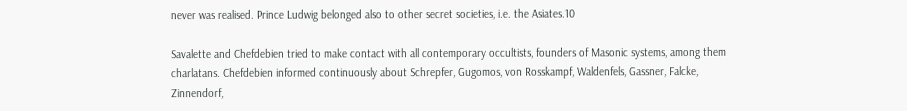never was realised. Prince Ludwig belonged also to other secret societies, i.e. the Asiates.10

Savalette and Chefdebien tried to make contact with all contemporary occultists, founders of Masonic systems, among them charlatans. Chefdebien informed continuously about Schrepfer, Gugomos, von Rosskampf, Waldenfels, Gassner, Falcke, Zinnendorf,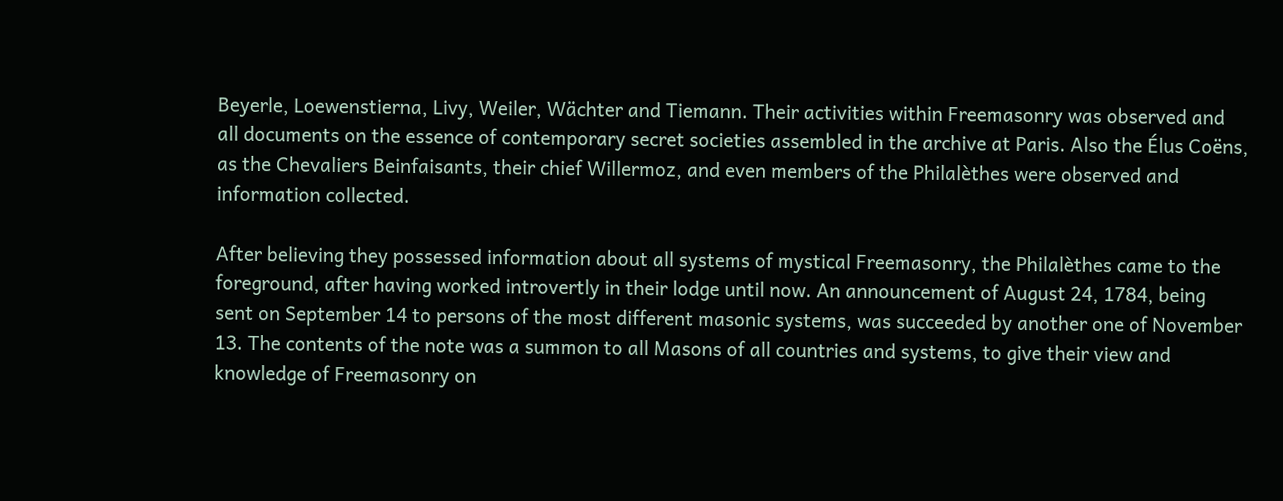Beyerle, Loewenstierna, Livy, Weiler, Wächter and Tiemann. Their activities within Freemasonry was observed and all documents on the essence of contemporary secret societies assembled in the archive at Paris. Also the Élus Coëns, as the Chevaliers Beinfaisants, their chief Willermoz, and even members of the Philalèthes were observed and information collected.

After believing they possessed information about all systems of mystical Freemasonry, the Philalèthes came to the foreground, after having worked introvertly in their lodge until now. An announcement of August 24, 1784, being sent on September 14 to persons of the most different masonic systems, was succeeded by another one of November 13. The contents of the note was a summon to all Masons of all countries and systems, to give their view and knowledge of Freemasonry on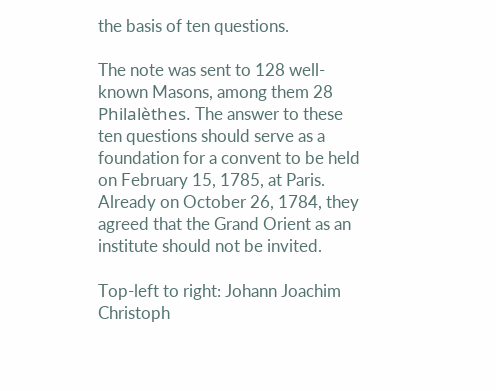the basis of ten questions.

The note was sent to 128 well-known Masons, among them 28 Philalèthes. The answer to these ten questions should serve as a foundation for a convent to be held on February 15, 1785, at Paris. Already on October 26, 1784, they agreed that the Grand Orient as an institute should not be invited.

Top-left to right: Johann Joachim Christoph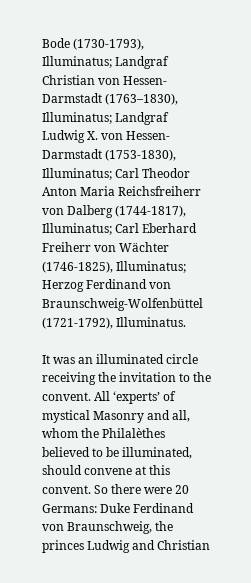Bode (1730-1793), Illuminatus; Landgraf Christian von Hessen-Darmstadt (1763–1830), Illuminatus; Landgraf Ludwig X. von Hessen-Darmstadt (1753-1830), Illuminatus; Carl Theodor Anton Maria Reichsfreiherr von Dalberg (1744-1817), Illuminatus; Carl Eberhard Freiherr von Wächter (1746-1825), Illuminatus; Herzog Ferdinand von Braunschweig-Wolfenbüttel (1721-1792), Illuminatus.

It was an illuminated circle receiving the invitation to the convent. All ‘experts’ of mystical Masonry and all, whom the Philalèthes believed to be illuminated, should convene at this convent. So there were 20 Germans: Duke Ferdinand von Braunschweig, the princes Ludwig and Christian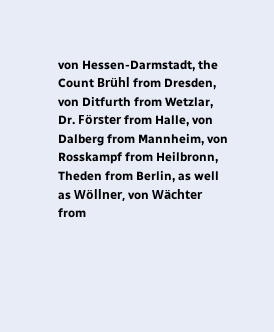von Hessen-Darmstadt, the Count Brühl from Dresden, von Ditfurth from Wetzlar, Dr. Förster from Halle, von Dalberg from Mannheim, von Rosskampf from Heilbronn, Theden from Berlin, as well as Wöllner, von Wächter from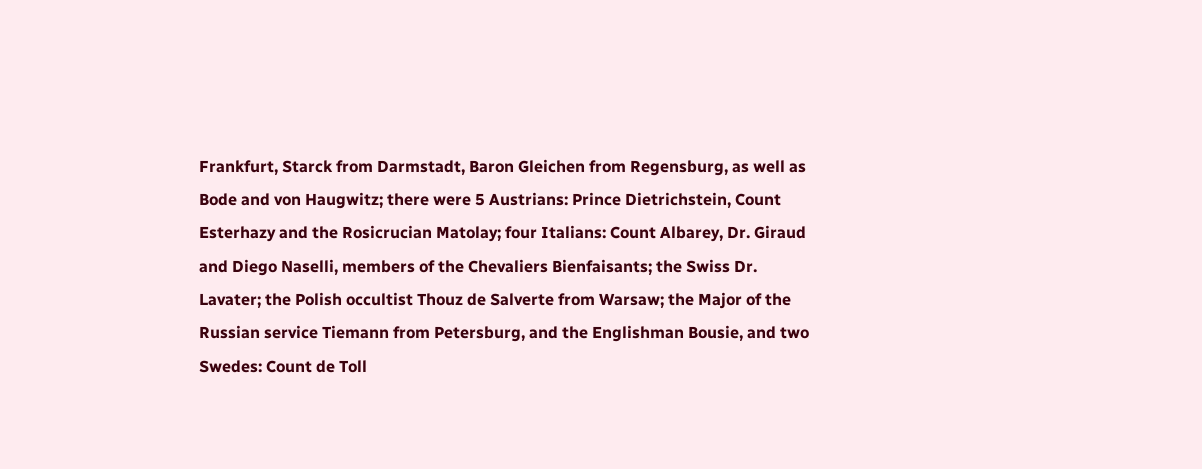Frankfurt, Starck from Darmstadt, Baron Gleichen from Regensburg, as well as Bode and von Haugwitz; there were 5 Austrians: Prince Dietrichstein, Count Esterhazy and the Rosicrucian Matolay; four Italians: Count Albarey, Dr. Giraud and Diego Naselli, members of the Chevaliers Bienfaisants; the Swiss Dr. Lavater; the Polish occultist Thouz de Salverte from Warsaw; the Major of the Russian service Tiemann from Petersburg, and the Englishman Bousie, and two Swedes: Count de Toll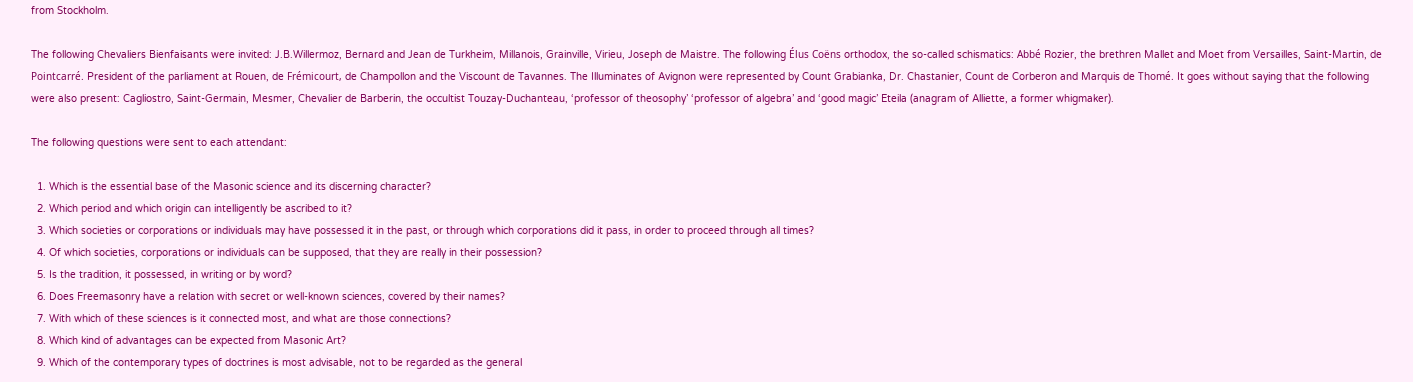from Stockholm.

The following Chevaliers Bienfaisants were invited: J.B.Willermoz, Bernard and Jean de Turkheim, Millanois, Grainville, Virieu, Joseph de Maistre. The following Élus Coëns orthodox, the so-called schismatics: Abbé Rozier, the brethren Mallet and Moet from Versailles, Saint-Martin, de Pointcarré. President of the parliament at Rouen, de Frémicourt, de Champollon and the Viscount de Tavannes. The Illuminates of Avignon were represented by Count Grabianka, Dr. Chastanier, Count de Corberon and Marquis de Thomé. It goes without saying that the following were also present: Cagliostro, Saint-Germain, Mesmer, Chevalier de Barberin, the occultist Touzay-Duchanteau, ‘professor of theosophy’ ‘professor of algebra’ and ‘good magic’ Eteila (anagram of Alliette, a former whigmaker).

The following questions were sent to each attendant:

  1. Which is the essential base of the Masonic science and its discerning character?
  2. Which period and which origin can intelligently be ascribed to it?
  3. Which societies or corporations or individuals may have possessed it in the past, or through which corporations did it pass, in order to proceed through all times?
  4. Of which societies, corporations or individuals can be supposed, that they are really in their possession?
  5. Is the tradition, it possessed, in writing or by word?
  6. Does Freemasonry have a relation with secret or well-known sciences, covered by their names?
  7. With which of these sciences is it connected most, and what are those connections?
  8. Which kind of advantages can be expected from Masonic Art?
  9. Which of the contemporary types of doctrines is most advisable, not to be regarded as the general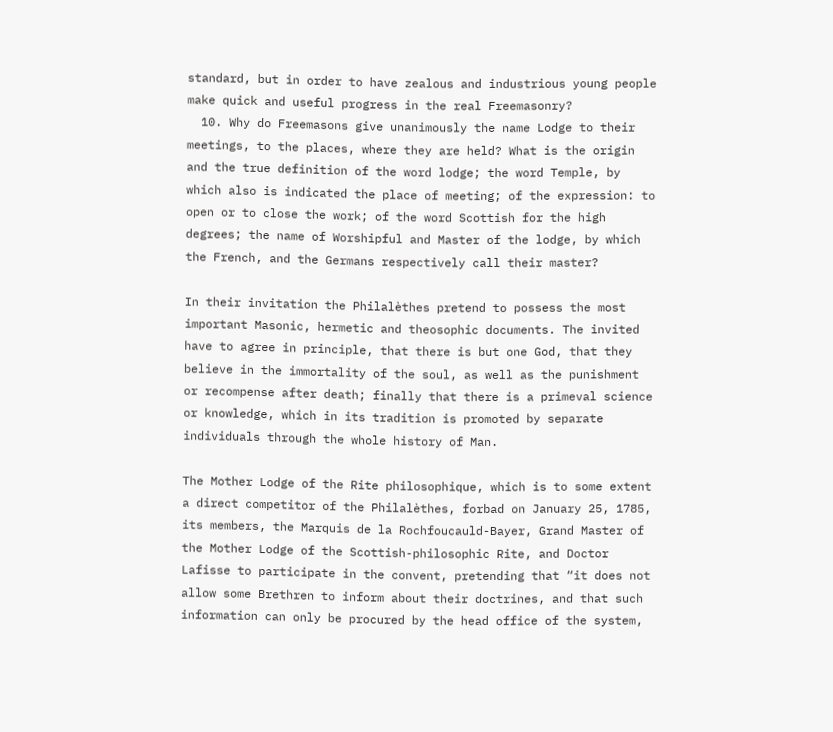standard, but in order to have zealous and industrious young people make quick and useful progress in the real Freemasonry?
  10. Why do Freemasons give unanimously the name Lodge to their meetings, to the places, where they are held? What is the origin and the true definition of the word lodge; the word Temple, by which also is indicated the place of meeting; of the expression: to open or to close the work; of the word Scottish for the high degrees; the name of Worshipful and Master of the lodge, by which the French, and the Germans respectively call their master?

In their invitation the Philalèthes pretend to possess the most important Masonic, hermetic and theosophic documents. The invited have to agree in principle, that there is but one God, that they believe in the immortality of the soul, as well as the punishment or recompense after death; finally that there is a primeval science or knowledge, which in its tradition is promoted by separate individuals through the whole history of Man.

The Mother Lodge of the Rite philosophique, which is to some extent a direct competitor of the Philalèthes, forbad on January 25, 1785, its members, the Marquis de la Rochfoucauld-Bayer, Grand Master of the Mother Lodge of the Scottish-philosophic Rite, and Doctor Lafisse to participate in the convent, pretending that “it does not allow some Brethren to inform about their doctrines, and that such information can only be procured by the head office of the system,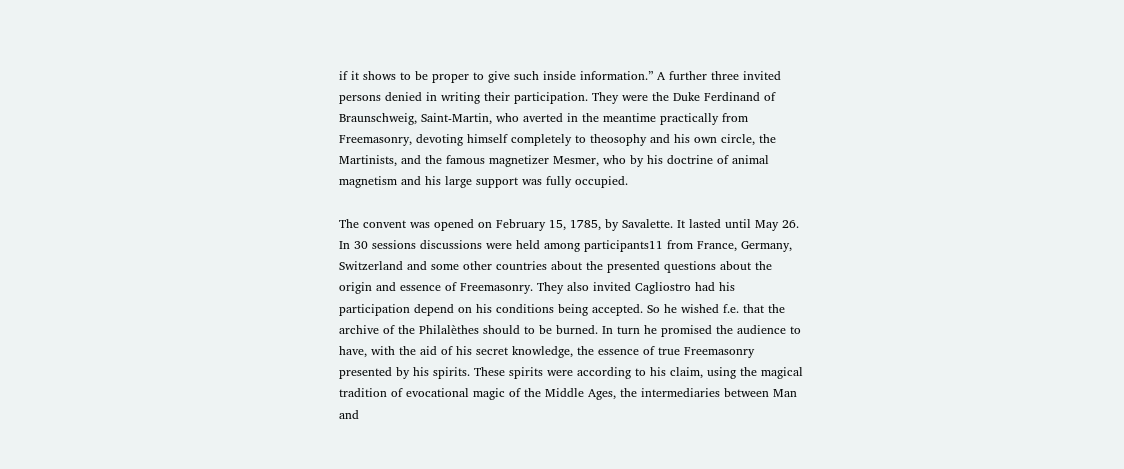if it shows to be proper to give such inside information.” A further three invited persons denied in writing their participation. They were the Duke Ferdinand of Braunschweig, Saint-Martin, who averted in the meantime practically from Freemasonry, devoting himself completely to theosophy and his own circle, the Martinists, and the famous magnetizer Mesmer, who by his doctrine of animal magnetism and his large support was fully occupied.

The convent was opened on February 15, 1785, by Savalette. It lasted until May 26. In 30 sessions discussions were held among participants11 from France, Germany, Switzerland and some other countries about the presented questions about the origin and essence of Freemasonry. They also invited Cagliostro had his participation depend on his conditions being accepted. So he wished f.e. that the archive of the Philalèthes should to be burned. In turn he promised the audience to have, with the aid of his secret knowledge, the essence of true Freemasonry presented by his spirits. These spirits were according to his claim, using the magical tradition of evocational magic of the Middle Ages, the intermediaries between Man and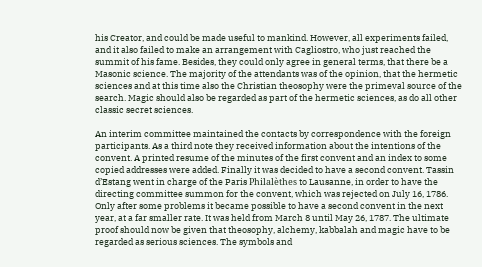his Creator, and could be made useful to mankind. However, all experiments failed, and it also failed to make an arrangement with Cagliostro, who just reached the summit of his fame. Besides, they could only agree in general terms, that there be a Masonic science. The majority of the attendants was of the opinion, that the hermetic sciences and at this time also the Christian theosophy were the primeval source of the search. Magic should also be regarded as part of the hermetic sciences, as do all other classic secret sciences.

An interim committee maintained the contacts by correspondence with the foreign participants. As a third note they received information about the intentions of the convent. A printed resume of the minutes of the first convent and an index to some copied addresses were added. Finally it was decided to have a second convent. Tassin d’Estang went in charge of the Paris Philalèthes to Lausanne, in order to have the directing committee summon for the convent, which was rejected on July 16, 1786. Only after some problems it became possible to have a second convent in the next year, at a far smaller rate. It was held from March 8 until May 26, 1787. The ultimate proof should now be given that theosophy, alchemy, kabbalah and magic have to be regarded as serious sciences. The symbols and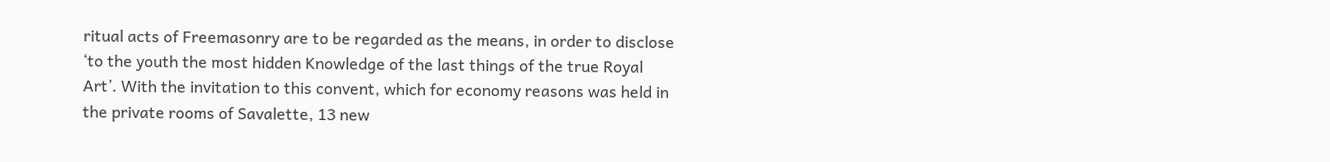ritual acts of Freemasonry are to be regarded as the means, in order to disclose ‘to the youth the most hidden Knowledge of the last things of the true Royal Art’. With the invitation to this convent, which for economy reasons was held in the private rooms of Savalette, 13 new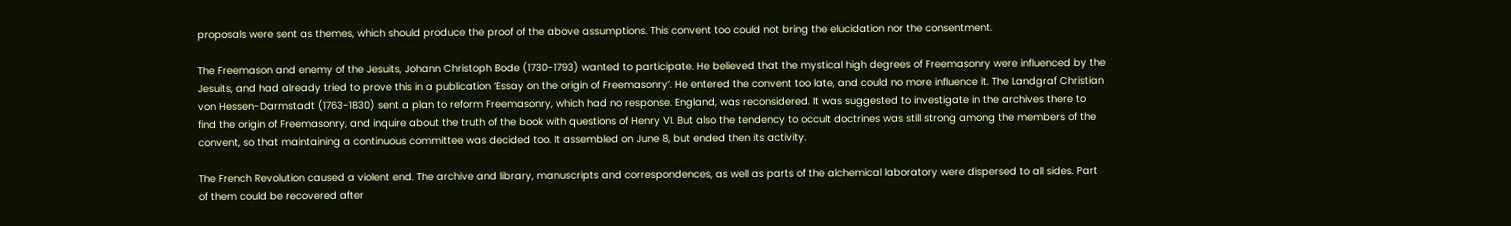proposals were sent as themes, which should produce the proof of the above assumptions. This convent too could not bring the elucidation nor the consentment.

The Freemason and enemy of the Jesuits, Johann Christoph Bode (1730-1793) wanted to participate. He believed that the mystical high degrees of Freemasonry were influenced by the Jesuits, and had already tried to prove this in a publication ‘Essay on the origin of Freemasonry’. He entered the convent too late, and could no more influence it. The Landgraf Christian von Hessen-Darmstadt (1763-1830) sent a plan to reform Freemasonry, which had no response. England, was reconsidered. It was suggested to investigate in the archives there to find the origin of Freemasonry, and inquire about the truth of the book with questions of Henry VI. But also the tendency to occult doctrines was still strong among the members of the convent, so that maintaining a continuous committee was decided too. It assembled on June 8, but ended then its activity.

The French Revolution caused a violent end. The archive and library, manuscripts and correspondences, as well as parts of the alchemical laboratory were dispersed to all sides. Part of them could be recovered after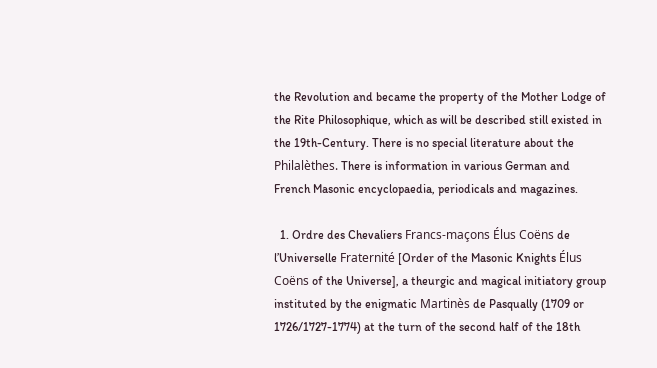the Revolution and became the property of the Mother Lodge of the Rite Philosophique, which as will be described still existed in the 19th-Century. There is no special literature about the Philalèthes. There is information in various German and French Masonic encyclopaedia, periodicals and magazines.

  1. Ordre des Chevaliers Francs-maçons Élus Coëns de l’Universelle Fraternité [Order of the Masonic Knights Élus Coëns of the Universe], a theurgic and magical initiatory group instituted by the enigmatic Martinès de Pasqually (1709 or 1726/1727-1774) at the turn of the second half of the 18th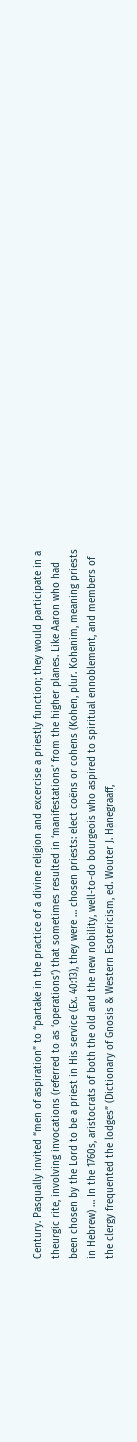Century. Pasqually invited “men of aspiration” to “partake in the practice of a divine religion and excercise a priestly function; they would participate in a theurgic rite, involving invocations (referred to as ‘operations’) that sometimes resulted in ‘manifestations’ from the higher planes. Like Aaron who had been chosen by the Lord to be a priest in His service (Ex. 40:13), they were … chosen priests: elect coëns or cohens (Kohen, plur. Kohanim, meaning priests in Hebrew) … In the 1760s, aristocrats of both the old and the new nobility, well-to-do bourgeois who aspired to spiritual ennoblement, and members of the clergy frequented the lodges” (Dictionary of Gnosis & Western Esotericism, ed. Wouter J. Hanegraaff,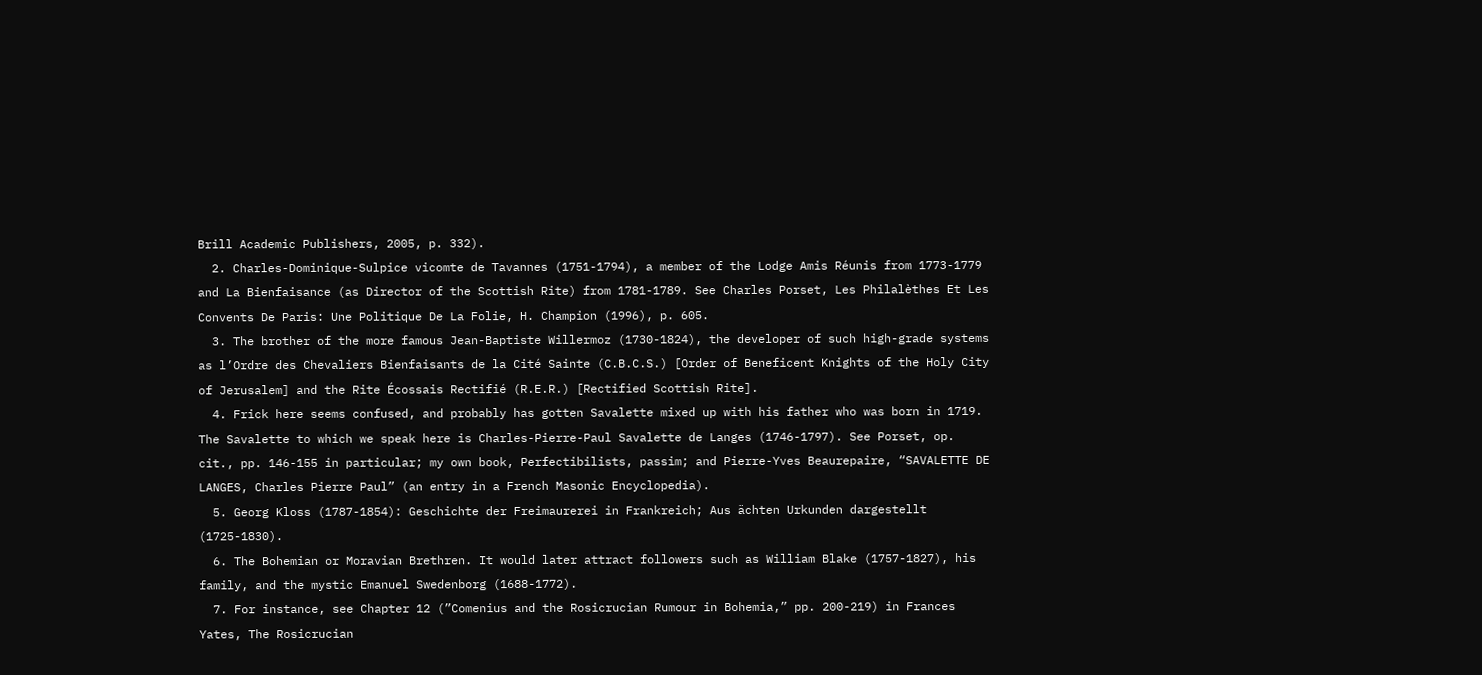Brill Academic Publishers, 2005, p. 332).
  2. Charles-Dominique-Sulpice vicomte de Tavannes (1751-1794), a member of the Lodge Amis Réunis from 1773-1779 and La Bienfaisance (as Director of the Scottish Rite) from 1781-1789. See Charles Porset, Les Philalèthes Et Les Convents De Paris: Une Politique De La Folie, H. Champion (1996), p. 605.
  3. The brother of the more famous Jean-Baptiste Willermoz (1730-1824), the developer of such high-grade systems as l’Ordre des Chevaliers Bienfaisants de la Cité Sainte (C.B.C.S.) [Order of Beneficent Knights of the Holy City of Jerusalem] and the Rite Écossais Rectifié (R.E.R.) [Rectified Scottish Rite].
  4. Frick here seems confused, and probably has gotten Savalette mixed up with his father who was born in 1719. The Savalette to which we speak here is Charles-Pierre-Paul Savalette de Langes (1746-1797). See Porset, op. cit., pp. 146-155 in particular; my own book, Perfectibilists, passim; and Pierre-Yves Beaurepaire, “SAVALETTE DE LANGES, Charles Pierre Paul” (an entry in a French Masonic Encyclopedia).
  5. Georg Kloss (1787-1854): Geschichte der Freimaurerei in Frankreich; Aus ächten Urkunden dargestellt (1725-1830).
  6. The Bohemian or Moravian Brethren. It would later attract followers such as William Blake (1757-1827), his family, and the mystic Emanuel Swedenborg (1688-1772).
  7. For instance, see Chapter 12 (”Comenius and the Rosicrucian Rumour in Bohemia,” pp. 200-219) in Frances Yates, The Rosicrucian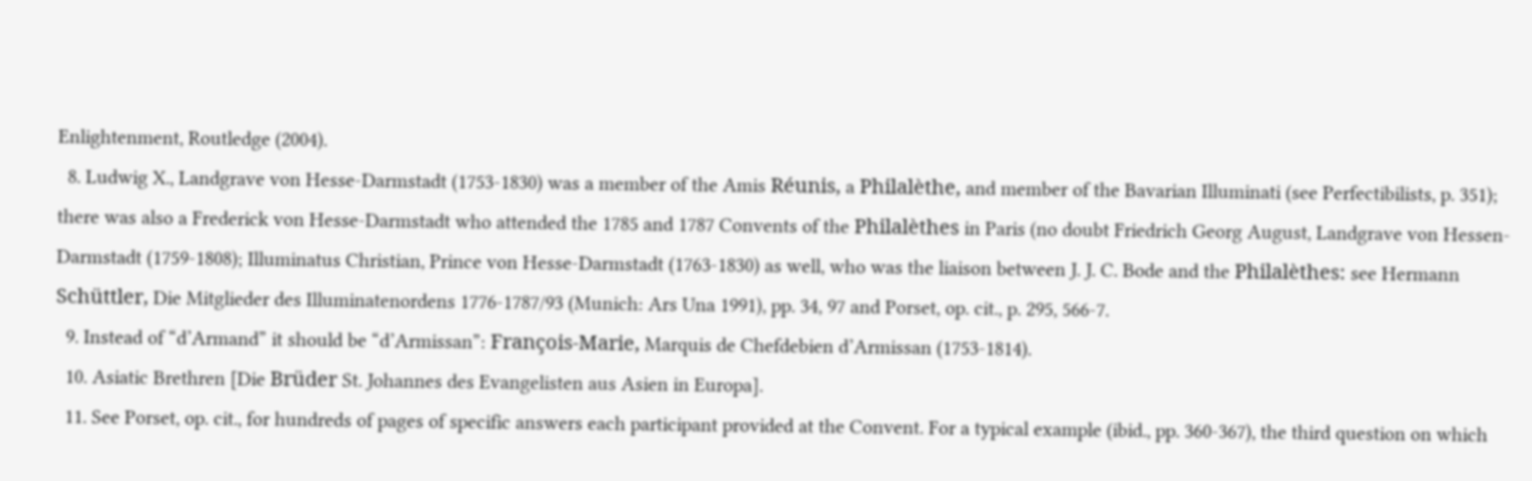Enlightenment, Routledge (2004).
  8. Ludwig X., Landgrave von Hesse-Darmstadt (1753-1830) was a member of the Amis Réunis, a Philalèthe, and member of the Bavarian Illuminati (see Perfectibilists, p. 351); there was also a Frederick von Hesse-Darmstadt who attended the 1785 and 1787 Convents of the Philalèthes in Paris (no doubt Friedrich Georg August, Landgrave von Hessen-Darmstadt (1759-1808); Illuminatus Christian, Prince von Hesse-Darmstadt (1763-1830) as well, who was the liaison between J. J. C. Bode and the Philalèthes: see Hermann Schüttler, Die Mitglieder des Illuminatenordens 1776-1787/93 (Munich: Ars Una 1991), pp. 34, 97 and Porset, op. cit., p. 295, 566-7.
  9. Instead of “d’Armand” it should be “d’Armissan”: François-Marie, Marquis de Chefdebien d’Armissan (1753-1814).
  10. Asiatic Brethren [Die Brüder St. Johannes des Evangelisten aus Asien in Europa].
  11. See Porset, op. cit., for hundreds of pages of specific answers each participant provided at the Convent. For a typical example (ibid., pp. 360-367), the third question on which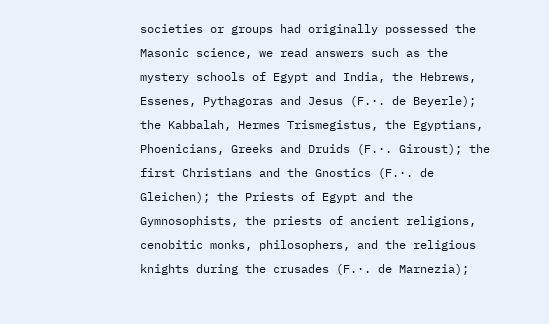societies or groups had originally possessed the Masonic science, we read answers such as the mystery schools of Egypt and India, the Hebrews, Essenes, Pythagoras and Jesus (F.·. de Beyerle); the Kabbalah, Hermes Trismegistus, the Egyptians, Phoenicians, Greeks and Druids (F.·. Giroust); the first Christians and the Gnostics (F.·. de Gleichen); the Priests of Egypt and the Gymnosophists, the priests of ancient religions, cenobitic monks, philosophers, and the religious knights during the crusades (F.·. de Marnezia);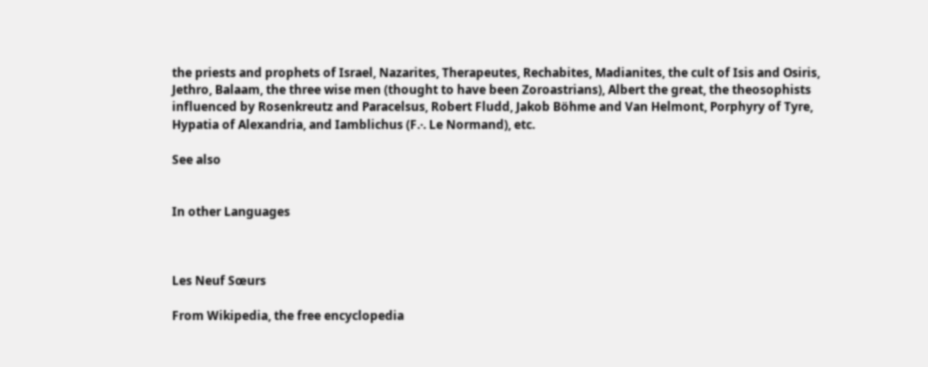the priests and prophets of Israel, Nazarites, Therapeutes, Rechabites, Madianites, the cult of Isis and Osiris, Jethro, Balaam, the three wise men (thought to have been Zoroastrians), Albert the great, the theosophists influenced by Rosenkreutz and Paracelsus, Robert Fludd, Jakob Böhme and Van Helmont, Porphyry of Tyre, Hypatia of Alexandria, and Iamblichus (F.·. Le Normand), etc.

See also


In other Languages



Les Neuf Sœurs

From Wikipedia, the free encyclopedia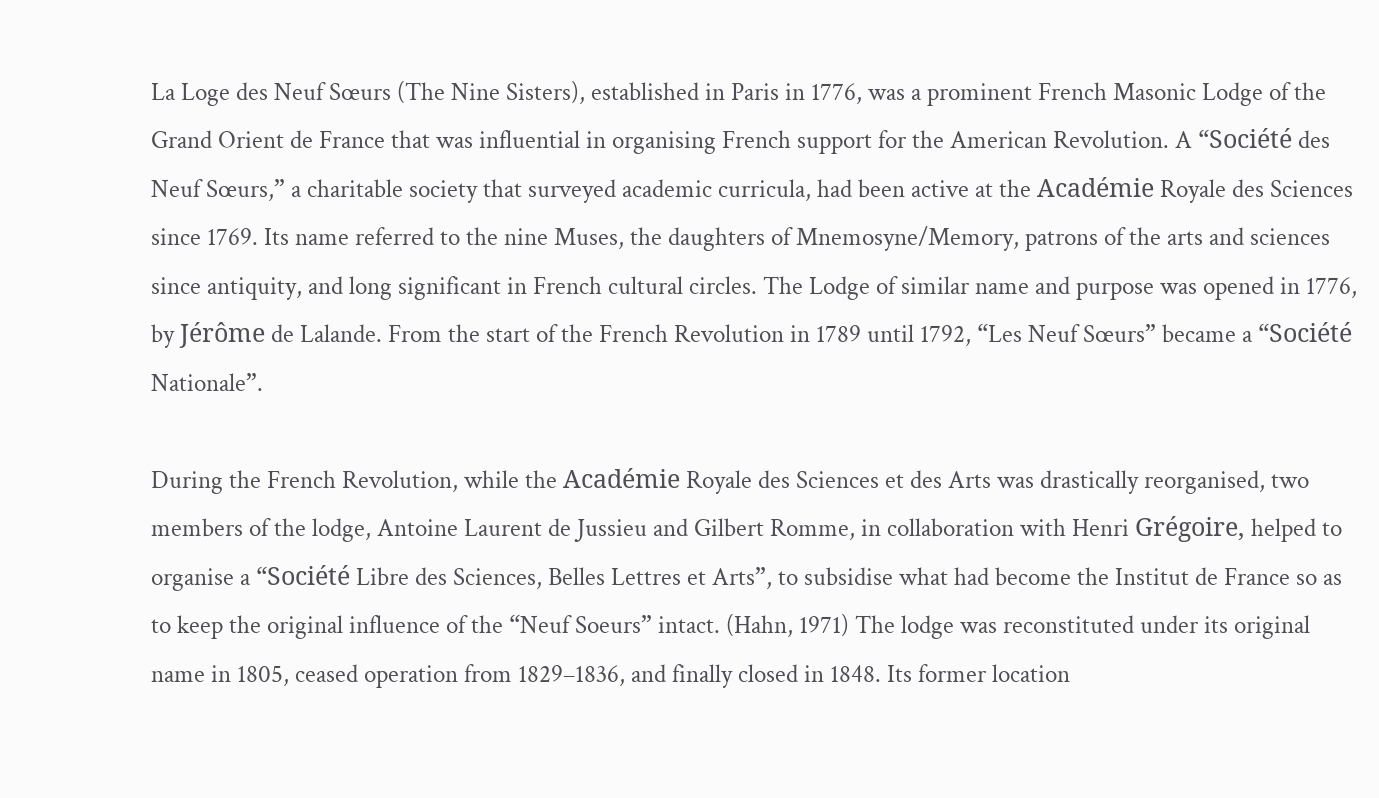La Loge des Neuf Sœurs (The Nine Sisters), established in Paris in 1776, was a prominent French Masonic Lodge of the Grand Orient de France that was influential in organising French support for the American Revolution. A “Société des Neuf Sœurs,” a charitable society that surveyed academic curricula, had been active at the Académie Royale des Sciences since 1769. Its name referred to the nine Muses, the daughters of Mnemosyne/Memory, patrons of the arts and sciences since antiquity, and long significant in French cultural circles. The Lodge of similar name and purpose was opened in 1776, by Jérôme de Lalande. From the start of the French Revolution in 1789 until 1792, “Les Neuf Sœurs” became a “Société Nationale”.

During the French Revolution, while the Académie Royale des Sciences et des Arts was drastically reorganised, two members of the lodge, Antoine Laurent de Jussieu and Gilbert Romme, in collaboration with Henri Grégoire, helped to organise a “Société Libre des Sciences, Belles Lettres et Arts”, to subsidise what had become the Institut de France so as to keep the original influence of the “Neuf Soeurs” intact. (Hahn, 1971) The lodge was reconstituted under its original name in 1805, ceased operation from 1829–1836, and finally closed in 1848. Its former location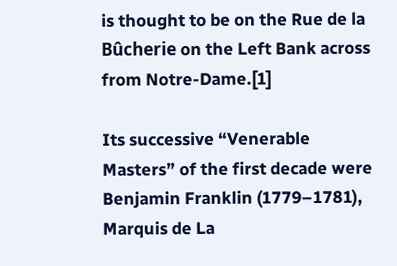is thought to be on the Rue de la Bûcherie on the Left Bank across from Notre-Dame.[1]

Its successive “Venerable Masters” of the first decade were Benjamin Franklin (1779–1781), Marquis de La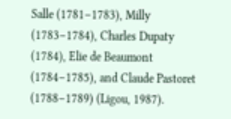Salle (1781–1783), Milly (1783–1784), Charles Dupaty (1784), Elie de Beaumont (1784–1785), and Claude Pastoret (1788–1789) (Ligou, 1987).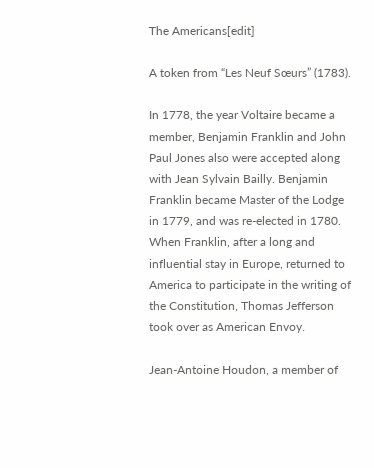The Americans[edit]

A token from “Les Neuf Sœurs” (1783).

In 1778, the year Voltaire became a member, Benjamin Franklin and John Paul Jones also were accepted along with Jean Sylvain Bailly. Benjamin Franklin became Master of the Lodge in 1779, and was re-elected in 1780. When Franklin, after a long and influential stay in Europe, returned to America to participate in the writing of the Constitution, Thomas Jefferson took over as American Envoy.

Jean-Antoine Houdon, a member of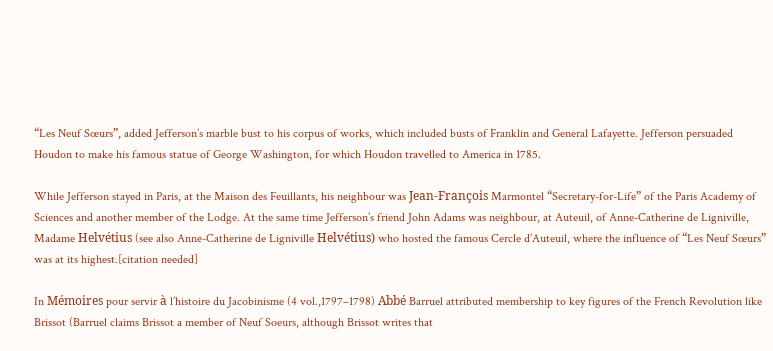“Les Neuf Sœurs”, added Jefferson’s marble bust to his corpus of works, which included busts of Franklin and General Lafayette. Jefferson persuaded Houdon to make his famous statue of George Washington, for which Houdon travelled to America in 1785.

While Jefferson stayed in Paris, at the Maison des Feuillants, his neighbour was Jean-François Marmontel “Secretary-for-Life” of the Paris Academy of Sciences and another member of the Lodge. At the same time Jefferson’s friend John Adams was neighbour, at Auteuil, of Anne-Catherine de Ligniville, Madame Helvétius (see also Anne-Catherine de Ligniville Helvétius) who hosted the famous Cercle d’Auteuil, where the influence of “Les Neuf Sœurs” was at its highest.[citation needed]

In Mémoires pour servir à l’histoire du Jacobinisme (4 vol.,1797–1798) Abbé Barruel attributed membership to key figures of the French Revolution like Brissot (Barruel claims Brissot a member of Neuf Soeurs, although Brissot writes that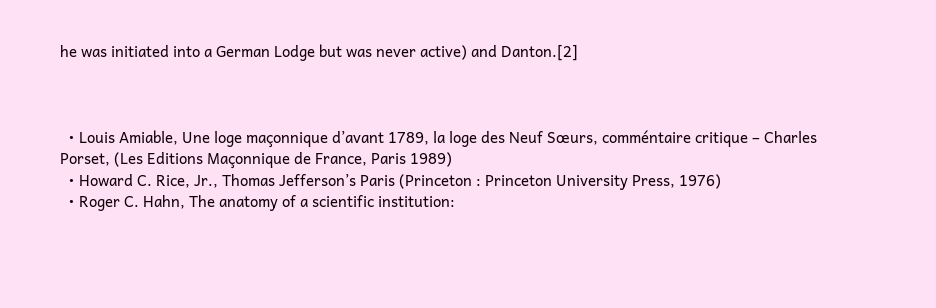he was initiated into a German Lodge but was never active) and Danton.[2]



  • Louis Amiable, Une loge maçonnique d’avant 1789, la loge des Neuf Sœurs, comméntaire critique – Charles Porset, (Les Editions Maçonnique de France, Paris 1989)
  • Howard C. Rice, Jr., Thomas Jefferson’s Paris (Princeton : Princeton University Press, 1976)
  • Roger C. Hahn, The anatomy of a scientific institution: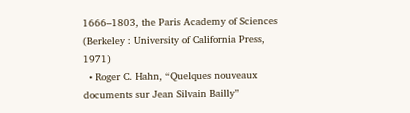1666–1803, the Paris Academy of Sciences (Berkeley : University of California Press, 1971)
  • Roger C. Hahn, “Quelques nouveaux documents sur Jean Silvain Bailly”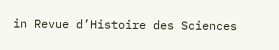in Revue d’Histoire des Sciences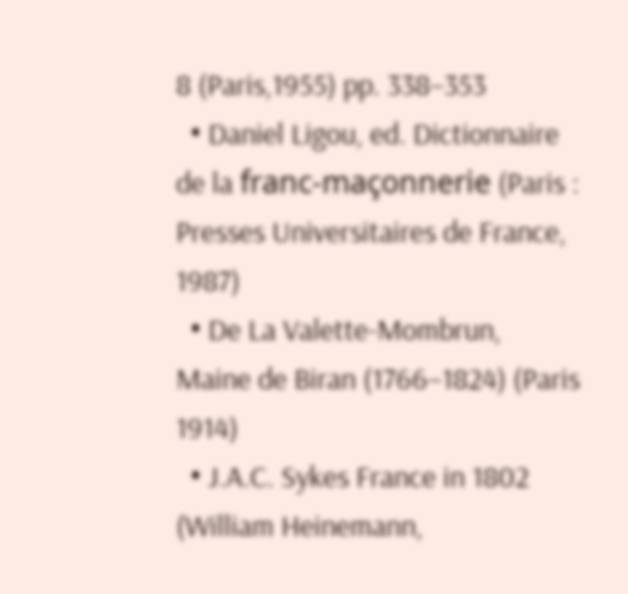8 (Paris,1955) pp. 338–353
  • Daniel Ligou, ed. Dictionnaire de la franc-maçonnerie (Paris : Presses Universitaires de France, 1987)
  • De La Valette-Mombrun, Maine de Biran (1766–1824) (Paris 1914)
  • J.A.C. Sykes France in 1802 (William Heinemann,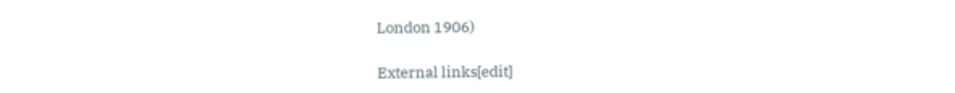London 1906)

External links[edit]